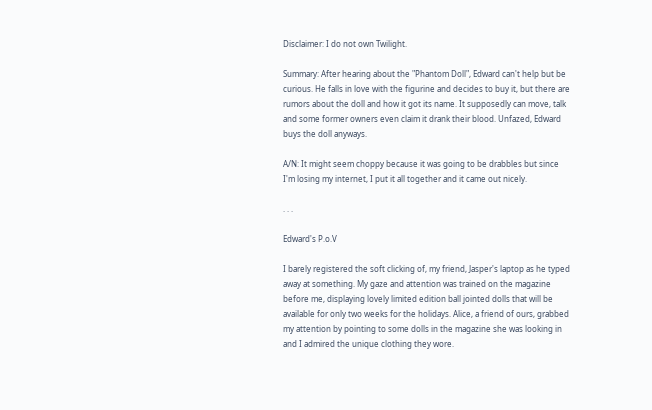Disclaimer: I do not own Twilight.

Summary: After hearing about the "Phantom Doll", Edward can't help but be curious. He falls in love with the figurine and decides to buy it, but there are rumors about the doll and how it got its name. It supposedly can move, talk and some former owners even claim it drank their blood. Unfazed, Edward buys the doll anyways.

A/N: It might seem choppy because it was going to be drabbles but since I'm losing my internet, I put it all together and it came out nicely.

. . .

Edward's P.o.V

I barely registered the soft clicking of, my friend, Jasper's laptop as he typed away at something. My gaze and attention was trained on the magazine before me, displaying lovely limited edition ball jointed dolls that will be available for only two weeks for the holidays. Alice, a friend of ours, grabbed my attention by pointing to some dolls in the magazine she was looking in and I admired the unique clothing they wore.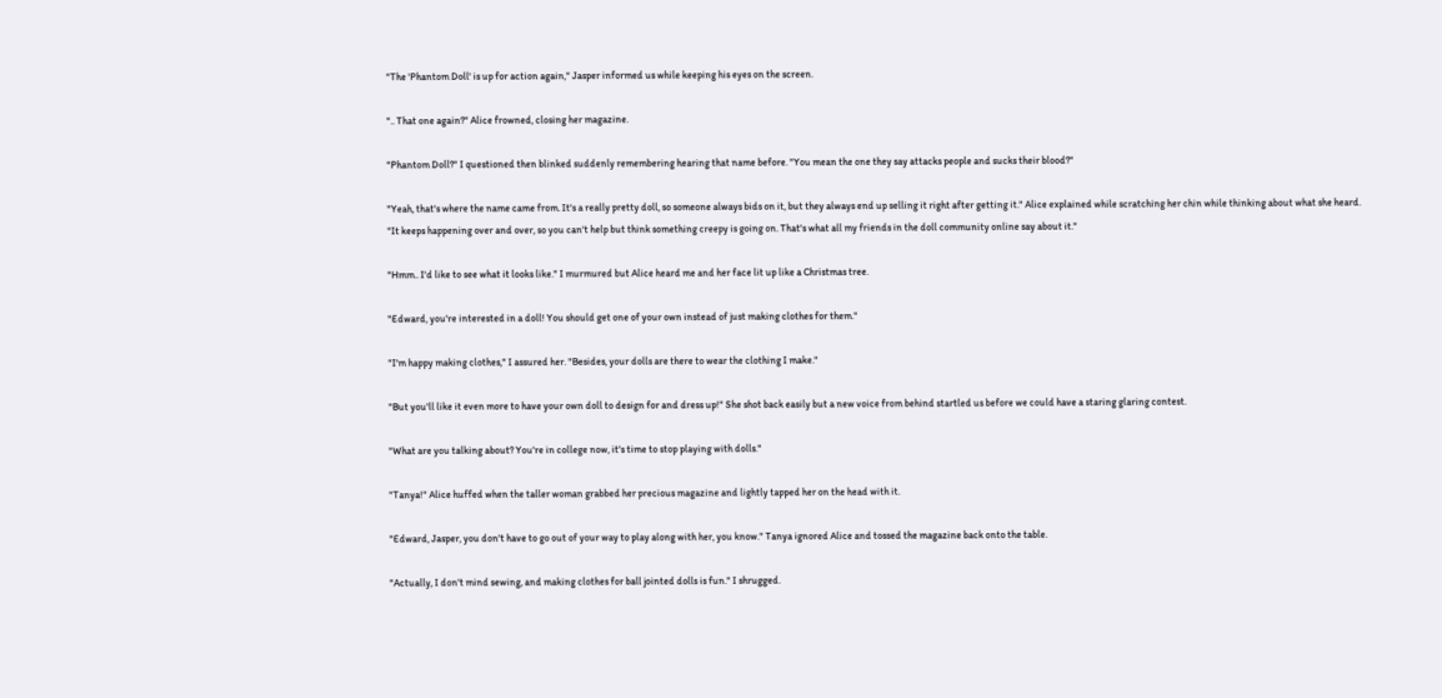"The 'Phantom Doll' is up for action again," Jasper informed us while keeping his eyes on the screen.

".. That one again?" Alice frowned, closing her magazine.

"Phantom Doll?" I questioned then blinked suddenly remembering hearing that name before. "You mean the one they say attacks people and sucks their blood?"

"Yeah, that's where the name came from. It's a really pretty doll, so someone always bids on it, but they always end up selling it right after getting it." Alice explained while scratching her chin while thinking about what she heard. "It keeps happening over and over, so you can't help but think something creepy is going on. That's what all my friends in the doll community online say about it."

"Hmm.. I'd like to see what it looks like." I murmured but Alice heard me and her face lit up like a Christmas tree.

"Edward, you're interested in a doll! You should get one of your own instead of just making clothes for them."

"I'm happy making clothes," I assured her. "Besides, your dolls are there to wear the clothing I make."

"But you'll like it even more to have your own doll to design for and dress up!" She shot back easily but a new voice from behind startled us before we could have a staring glaring contest.

"What are you talking about? You're in college now, it's time to stop playing with dolls."

"Tanya!" Alice huffed when the taller woman grabbed her precious magazine and lightly tapped her on the head with it.

"Edward, Jasper, you don't have to go out of your way to play along with her, you know." Tanya ignored Alice and tossed the magazine back onto the table.

"Actually, I don't mind sewing, and making clothes for ball jointed dolls is fun." I shrugged.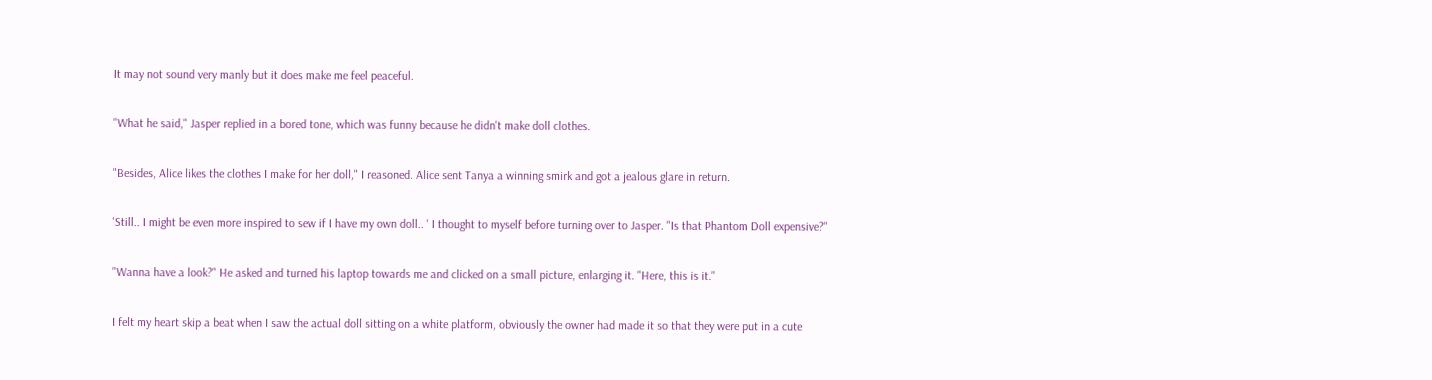It may not sound very manly but it does make me feel peaceful.

"What he said," Jasper replied in a bored tone, which was funny because he didn't make doll clothes.

"Besides, Alice likes the clothes I make for her doll," I reasoned. Alice sent Tanya a winning smirk and got a jealous glare in return.

'Still.. I might be even more inspired to sew if I have my own doll.. ' I thought to myself before turning over to Jasper. "Is that Phantom Doll expensive?"

"Wanna have a look?" He asked and turned his laptop towards me and clicked on a small picture, enlarging it. "Here, this is it."

I felt my heart skip a beat when I saw the actual doll sitting on a white platform, obviously the owner had made it so that they were put in a cute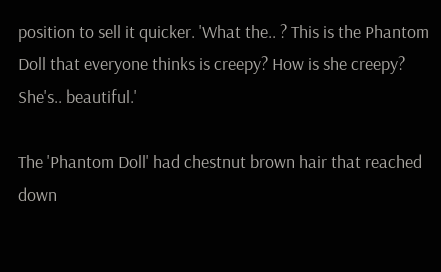position to sell it quicker. 'What the.. ? This is the Phantom Doll that everyone thinks is creepy? How is she creepy? She's.. beautiful.'

The 'Phantom Doll' had chestnut brown hair that reached down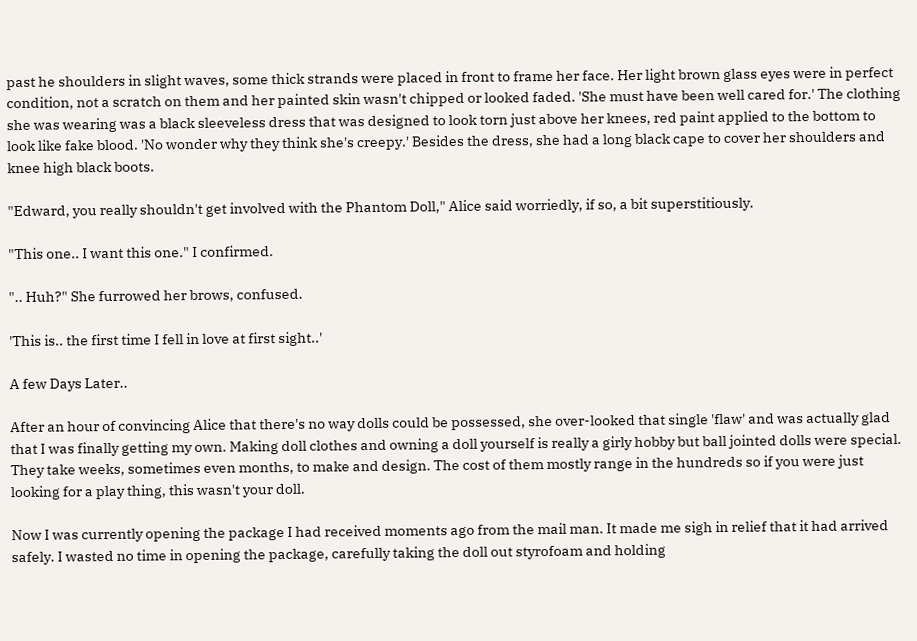past he shoulders in slight waves, some thick strands were placed in front to frame her face. Her light brown glass eyes were in perfect condition, not a scratch on them and her painted skin wasn't chipped or looked faded. 'She must have been well cared for.' The clothing she was wearing was a black sleeveless dress that was designed to look torn just above her knees, red paint applied to the bottom to look like fake blood. 'No wonder why they think she's creepy.' Besides the dress, she had a long black cape to cover her shoulders and knee high black boots.

"Edward, you really shouldn't get involved with the Phantom Doll," Alice said worriedly, if so, a bit superstitiously.

"This one.. I want this one." I confirmed.

".. Huh?" She furrowed her brows, confused.

'This is.. the first time I fell in love at first sight..'

A few Days Later..

After an hour of convincing Alice that there's no way dolls could be possessed, she over-looked that single 'flaw' and was actually glad that I was finally getting my own. Making doll clothes and owning a doll yourself is really a girly hobby but ball jointed dolls were special. They take weeks, sometimes even months, to make and design. The cost of them mostly range in the hundreds so if you were just looking for a play thing, this wasn't your doll.

Now I was currently opening the package I had received moments ago from the mail man. It made me sigh in relief that it had arrived safely. I wasted no time in opening the package, carefully taking the doll out styrofoam and holding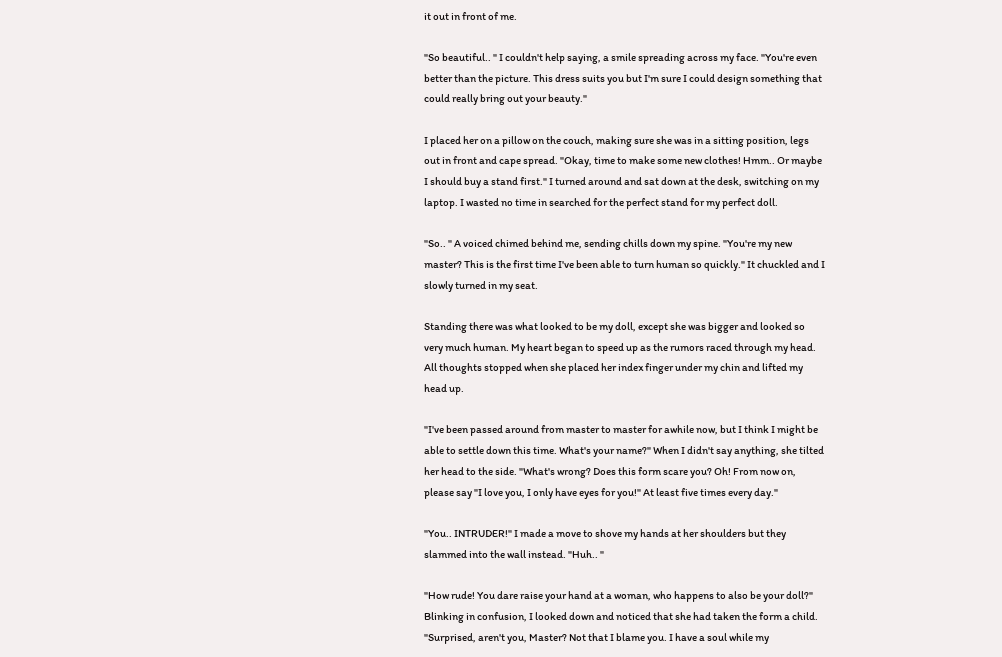it out in front of me.

"So beautiful.. " I couldn't help saying, a smile spreading across my face. "You're even better than the picture. This dress suits you but I'm sure I could design something that could really bring out your beauty."

I placed her on a pillow on the couch, making sure she was in a sitting position, legs out in front and cape spread. "Okay, time to make some new clothes! Hmm.. Or maybe I should buy a stand first." I turned around and sat down at the desk, switching on my laptop. I wasted no time in searched for the perfect stand for my perfect doll.

"So.. " A voiced chimed behind me, sending chills down my spine. "You're my new master? This is the first time I've been able to turn human so quickly." It chuckled and I slowly turned in my seat.

Standing there was what looked to be my doll, except she was bigger and looked so very much human. My heart began to speed up as the rumors raced through my head. All thoughts stopped when she placed her index finger under my chin and lifted my head up.

"I've been passed around from master to master for awhile now, but I think I might be able to settle down this time. What's your name?" When I didn't say anything, she tilted her head to the side. "What's wrong? Does this form scare you? Oh! From now on, please say "I love you, I only have eyes for you!" At least five times every day."

"You.. INTRUDER!" I made a move to shove my hands at her shoulders but they slammed into the wall instead. "Huh.. "

"How rude! You dare raise your hand at a woman, who happens to also be your doll?" Blinking in confusion, I looked down and noticed that she had taken the form a child. "Surprised, aren't you, Master? Not that I blame you. I have a soul while my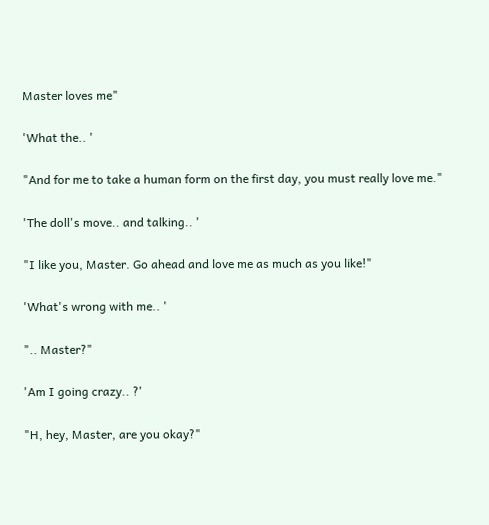Master loves me"

'What the.. '

"And for me to take a human form on the first day, you must really love me."

'The doll's move.. and talking.. '

"I like you, Master. Go ahead and love me as much as you like!"

'What's wrong with me.. '

".. Master?"

'Am I going crazy.. ?'

"H, hey, Master, are you okay?"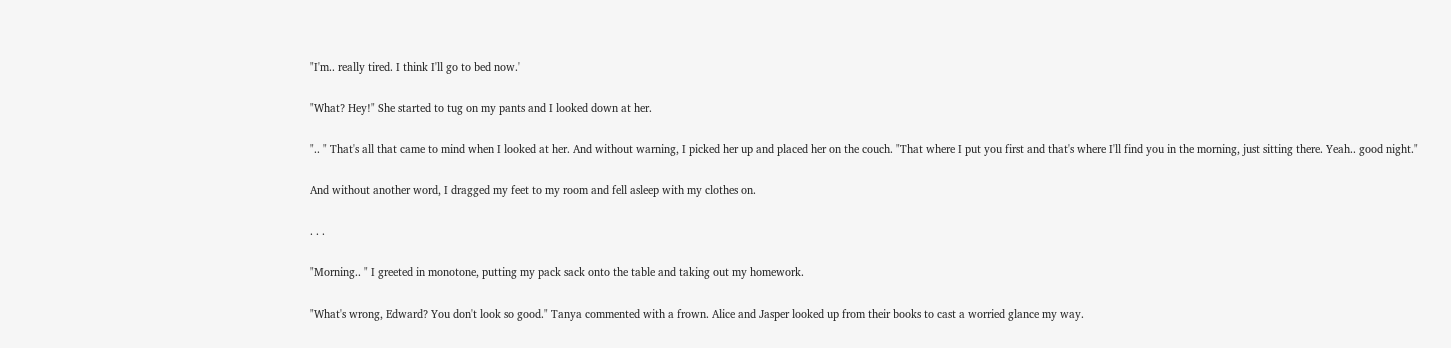"I'm.. really tired. I think I'll go to bed now.'

"What? Hey!" She started to tug on my pants and I looked down at her.

".. " That's all that came to mind when I looked at her. And without warning, I picked her up and placed her on the couch. "That where I put you first and that's where I'll find you in the morning, just sitting there. Yeah.. good night."

And without another word, I dragged my feet to my room and fell asleep with my clothes on.

. . .

"Morning.. " I greeted in monotone, putting my pack sack onto the table and taking out my homework.

"What's wrong, Edward? You don't look so good." Tanya commented with a frown. Alice and Jasper looked up from their books to cast a worried glance my way.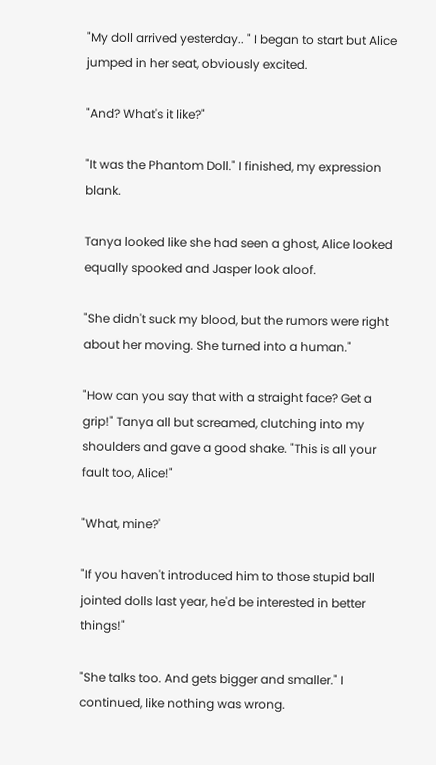"My doll arrived yesterday.. " I began to start but Alice jumped in her seat, obviously excited.

"And? What's it like?"

"It was the Phantom Doll." I finished, my expression blank.

Tanya looked like she had seen a ghost, Alice looked equally spooked and Jasper look aloof.

"She didn't suck my blood, but the rumors were right about her moving. She turned into a human."

"How can you say that with a straight face? Get a grip!" Tanya all but screamed, clutching into my shoulders and gave a good shake. "This is all your fault too, Alice!"

"What, mine?'

"If you haven't introduced him to those stupid ball jointed dolls last year, he'd be interested in better things!"

"She talks too. And gets bigger and smaller." I continued, like nothing was wrong.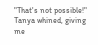"That's not possible!" Tanya whined, giving me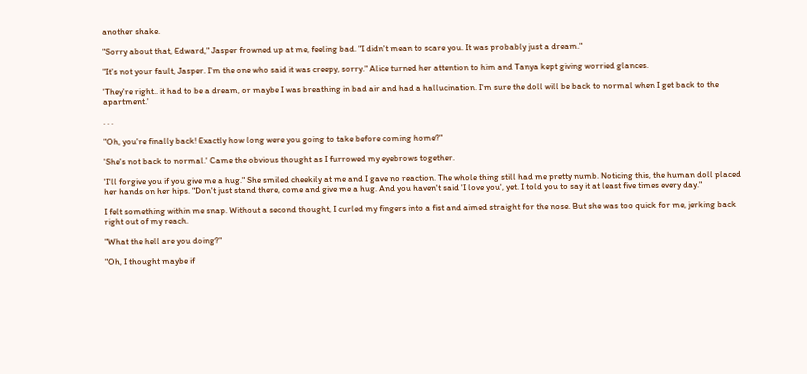another shake.

"Sorry about that, Edward," Jasper frowned up at me, feeling bad. "I didn't mean to scare you. It was probably just a dream."

"It's not your fault, Jasper. I'm the one who said it was creepy, sorry." Alice turned her attention to him and Tanya kept giving worried glances.

'They're right.. it had to be a dream, or maybe I was breathing in bad air and had a hallucination. I'm sure the doll will be back to normal when I get back to the apartment.'

. . .

"Oh, you're finally back! Exactly how long were you going to take before coming home?"

'She's not back to normal.' Came the obvious thought as I furrowed my eyebrows together.

'I'll forgive you if you give me a hug." She smiled cheekily at me and I gave no reaction. The whole thing still had me pretty numb. Noticing this, the human doll placed her hands on her hips. "Don't just stand there, come and give me a hug. And you haven't said 'I love you', yet. I told you to say it at least five times every day."

I felt something within me snap. Without a second thought, I curled my fingers into a fist and aimed straight for the nose. But she was too quick for me, jerking back right out of my reach.

"What the hell are you doing?"

"Oh, I thought maybe if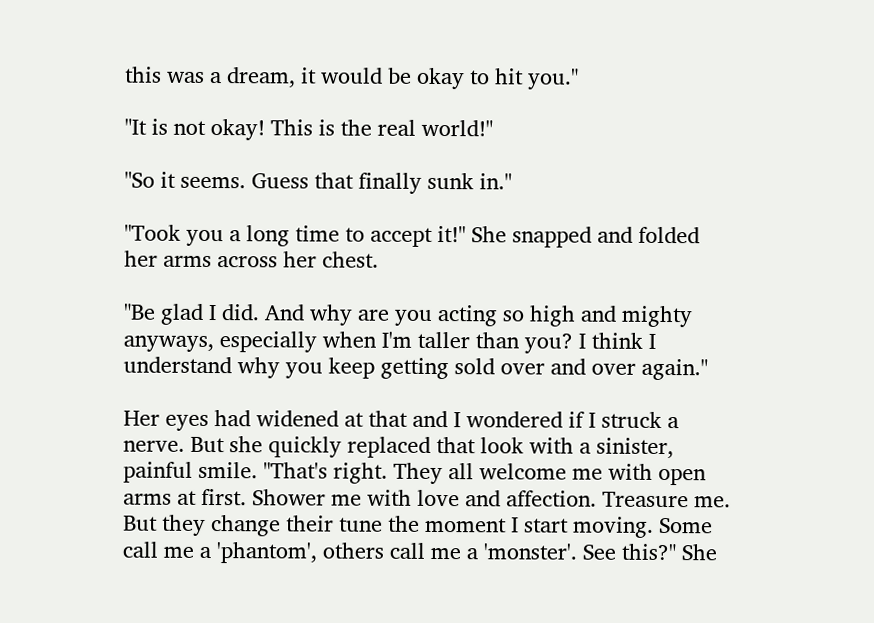this was a dream, it would be okay to hit you."

"It is not okay! This is the real world!"

"So it seems. Guess that finally sunk in."

"Took you a long time to accept it!" She snapped and folded her arms across her chest.

"Be glad I did. And why are you acting so high and mighty anyways, especially when I'm taller than you? I think I understand why you keep getting sold over and over again."

Her eyes had widened at that and I wondered if I struck a nerve. But she quickly replaced that look with a sinister, painful smile. "That's right. They all welcome me with open arms at first. Shower me with love and affection. Treasure me. But they change their tune the moment I start moving. Some call me a 'phantom', others call me a 'monster'. See this?" She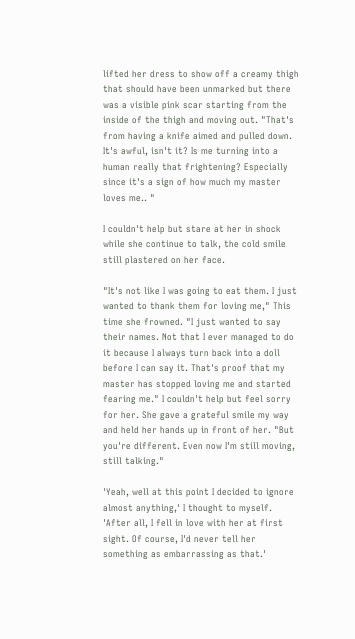lifted her dress to show off a creamy thigh that should have been unmarked but there was a visible pink scar starting from the inside of the thigh and moving out. "That's from having a knife aimed and pulled down. It's awful, isn't it? Is me turning into a human really that frightening? Especially since it's a sign of how much my master loves me.. "

I couldn't help but stare at her in shock while she continue to talk, the cold smile still plastered on her face.

"It's not like I was going to eat them. I just wanted to thank them for loving me," This time she frowned. "I just wanted to say their names. Not that I ever managed to do it because I always turn back into a doll before I can say it. That's proof that my master has stopped loving me and started fearing me." I couldn't help but feel sorry for her. She gave a grateful smile my way and held her hands up in front of her. "But you're different. Even now I'm still moving, still talking."

'Yeah, well at this point I decided to ignore almost anything,' I thought to myself. 'After all, I fell in love with her at first sight. Of course, I'd never tell her something as embarrassing as that.'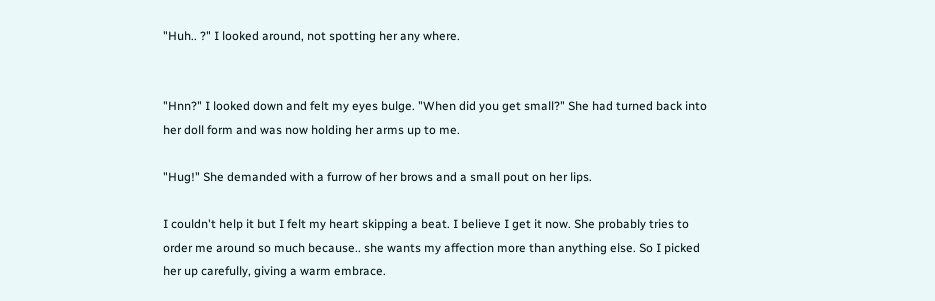"Huh.. ?" I looked around, not spotting her any where.


"Hnn?" I looked down and felt my eyes bulge. "When did you get small?" She had turned back into her doll form and was now holding her arms up to me.

"Hug!" She demanded with a furrow of her brows and a small pout on her lips.

I couldn't help it but I felt my heart skipping a beat. I believe I get it now. She probably tries to order me around so much because.. she wants my affection more than anything else. So I picked her up carefully, giving a warm embrace.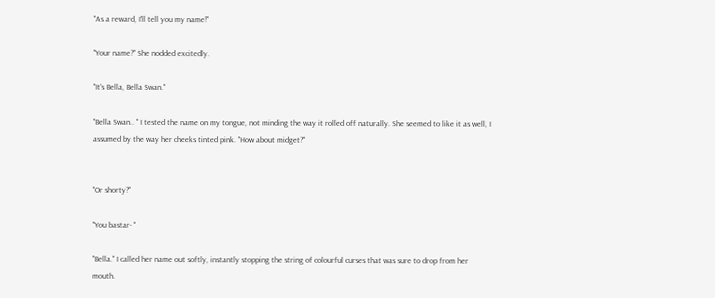"As a reward, I'll tell you my name!"

"Your name?" She nodded excitedly.

"It's Bella, Bella Swan."

"Bella Swan.. " I tested the name on my tongue, not minding the way it rolled off naturally. She seemed to like it as well, I assumed by the way her cheeks tinted pink. "How about midget?"


"Or shorty?"

"You bastar- "

"Bella." I called her name out softly, instantly stopping the string of colourful curses that was sure to drop from her mouth.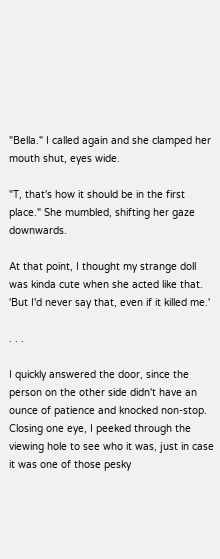"Bella." I called again and she clamped her mouth shut, eyes wide.

"T, that's how it should be in the first place." She mumbled, shifting her gaze downwards.

At that point, I thought my strange doll was kinda cute when she acted like that. 'But I'd never say that, even if it killed me.'

. . .

I quickly answered the door, since the person on the other side didn't have an ounce of patience and knocked non-stop. Closing one eye, I peeked through the viewing hole to see who it was, just in case it was one of those pesky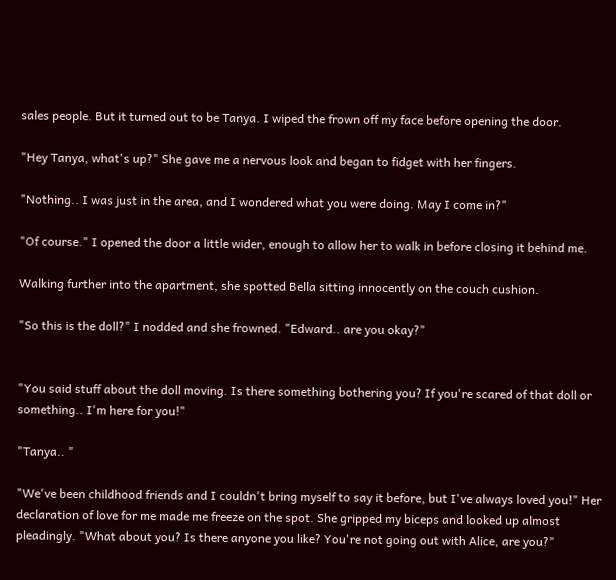sales people. But it turned out to be Tanya. I wiped the frown off my face before opening the door.

"Hey Tanya, what's up?" She gave me a nervous look and began to fidget with her fingers.

"Nothing.. I was just in the area, and I wondered what you were doing. May I come in?"

"Of course." I opened the door a little wider, enough to allow her to walk in before closing it behind me.

Walking further into the apartment, she spotted Bella sitting innocently on the couch cushion.

"So this is the doll?" I nodded and she frowned. "Edward.. are you okay?"


"You said stuff about the doll moving. Is there something bothering you? If you're scared of that doll or something.. I'm here for you!"

"Tanya.. "

"We've been childhood friends and I couldn't bring myself to say it before, but I've always loved you!" Her declaration of love for me made me freeze on the spot. She gripped my biceps and looked up almost pleadingly. "What about you? Is there anyone you like? You're not going out with Alice, are you?"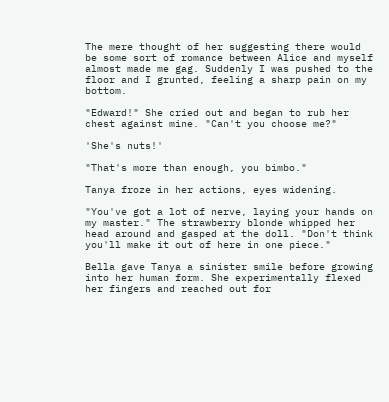The mere thought of her suggesting there would be some sort of romance between Alice and myself almost made me gag. Suddenly I was pushed to the floor and I grunted, feeling a sharp pain on my bottom.

"Edward!" She cried out and began to rub her chest against mine. "Can't you choose me?"

'She's nuts!'

"That's more than enough, you bimbo."

Tanya froze in her actions, eyes widening.

"You've got a lot of nerve, laying your hands on my master." The strawberry blonde whipped her head around and gasped at the doll. "Don't think you'll make it out of here in one piece."

Bella gave Tanya a sinister smile before growing into her human form. She experimentally flexed her fingers and reached out for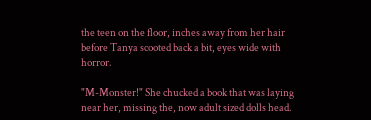the teen on the floor, inches away from her hair before Tanya scooted back a bit, eyes wide with horror.

"M-Monster!" She chucked a book that was laying near her, missing the, now adult sized dolls head.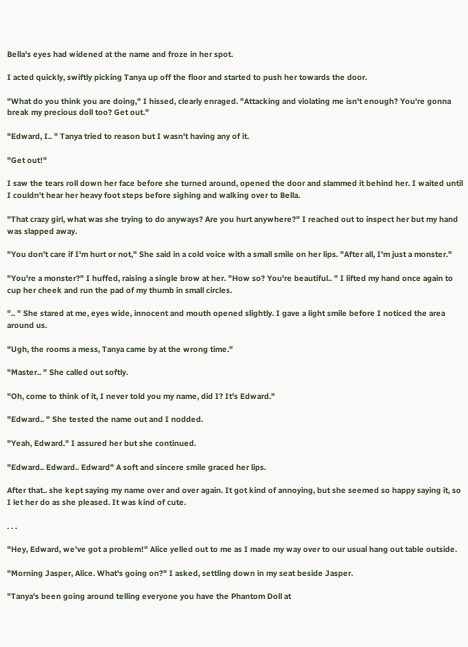Bella's eyes had widened at the name and froze in her spot.

I acted quickly, swiftly picking Tanya up off the floor and started to push her towards the door.

"What do you think you are doing," I hissed, clearly enraged. "Attacking and violating me isn't enough? You're gonna break my precious doll too? Get out."

"Edward, I.. " Tanya tried to reason but I wasn't having any of it.

"Get out!"

I saw the tears roll down her face before she turned around, opened the door and slammed it behind her. I waited until I couldn't hear her heavy foot steps before sighing and walking over to Bella.

"That crazy girl, what was she trying to do anyways? Are you hurt anywhere?" I reached out to inspect her but my hand was slapped away.

"You don't care if I'm hurt or not," She said in a cold voice with a small smile on her lips. "After all, I'm just a monster."

"You're a monster?" I huffed, raising a single brow at her. "How so? You're beautiful.. " I lifted my hand once again to cup her cheek and run the pad of my thumb in small circles.

".. " She stared at me, eyes wide, innocent and mouth opened slightly. I gave a light smile before I noticed the area around us.

"Ugh, the rooms a mess, Tanya came by at the wrong time."

"Master.. " She called out softly.

"Oh, come to think of it, I never told you my name, did I? It's Edward."

"Edward.. " She tested the name out and I nodded.

"Yeah, Edward." I assured her but she continued.

"Edward.. Edward.. Edward" A soft and sincere smile graced her lips.

After that.. she kept saying my name over and over again. It got kind of annoying, but she seemed so happy saying it, so I let her do as she pleased. It was kind of cute.

. . .

"Hey, Edward, we've got a problem!" Alice yelled out to me as I made my way over to our usual hang out table outside.

"Morning Jasper, Alice. What's going on?" I asked, settling down in my seat beside Jasper.

"Tanya's been going around telling everyone you have the Phantom Doll at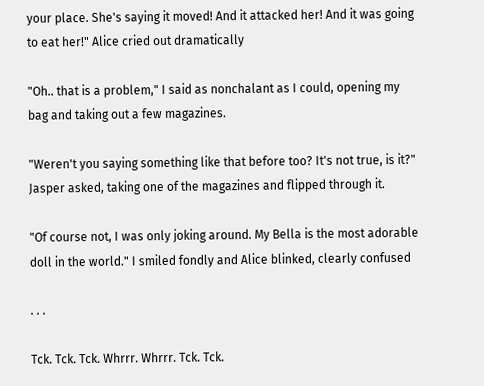your place. She's saying it moved! And it attacked her! And it was going to eat her!" Alice cried out dramatically

"Oh.. that is a problem," I said as nonchalant as I could, opening my bag and taking out a few magazines.

"Weren't you saying something like that before too? It's not true, is it?" Jasper asked, taking one of the magazines and flipped through it.

"Of course not, I was only joking around. My Bella is the most adorable doll in the world." I smiled fondly and Alice blinked, clearly confused

. . .

Tck. Tck. Tck. Whrrr. Whrrr. Tck. Tck.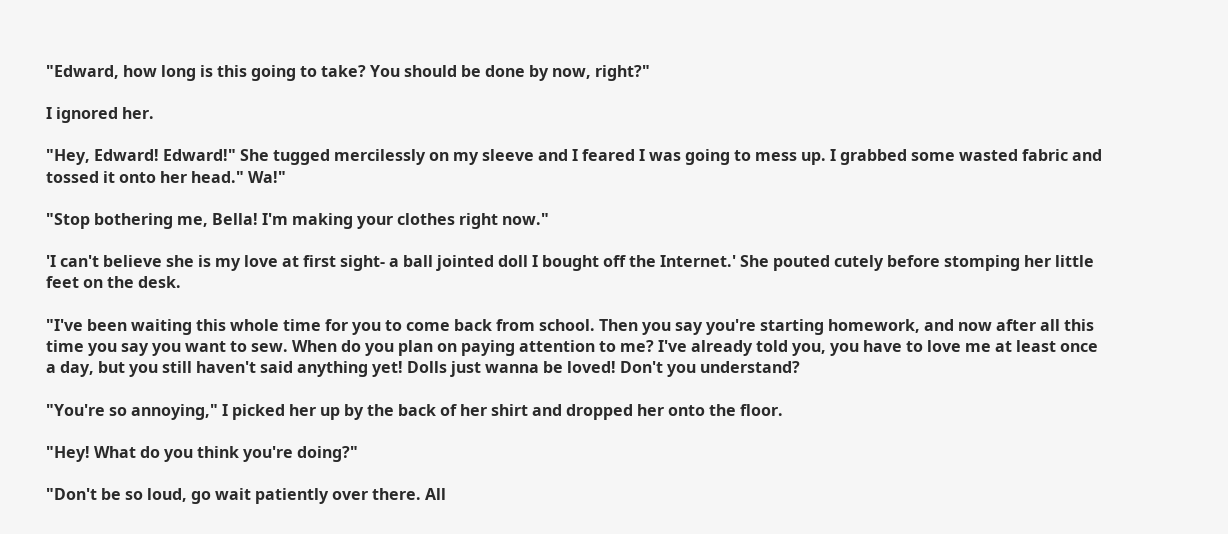"Edward, how long is this going to take? You should be done by now, right?"

I ignored her.

"Hey, Edward! Edward!" She tugged mercilessly on my sleeve and I feared I was going to mess up. I grabbed some wasted fabric and tossed it onto her head." Wa!"

"Stop bothering me, Bella! I'm making your clothes right now."

'I can't believe she is my love at first sight- a ball jointed doll I bought off the Internet.' She pouted cutely before stomping her little feet on the desk.

"I've been waiting this whole time for you to come back from school. Then you say you're starting homework, and now after all this time you say you want to sew. When do you plan on paying attention to me? I've already told you, you have to love me at least once a day, but you still haven't said anything yet! Dolls just wanna be loved! Don't you understand?

"You're so annoying," I picked her up by the back of her shirt and dropped her onto the floor.

"Hey! What do you think you're doing?"

"Don't be so loud, go wait patiently over there. All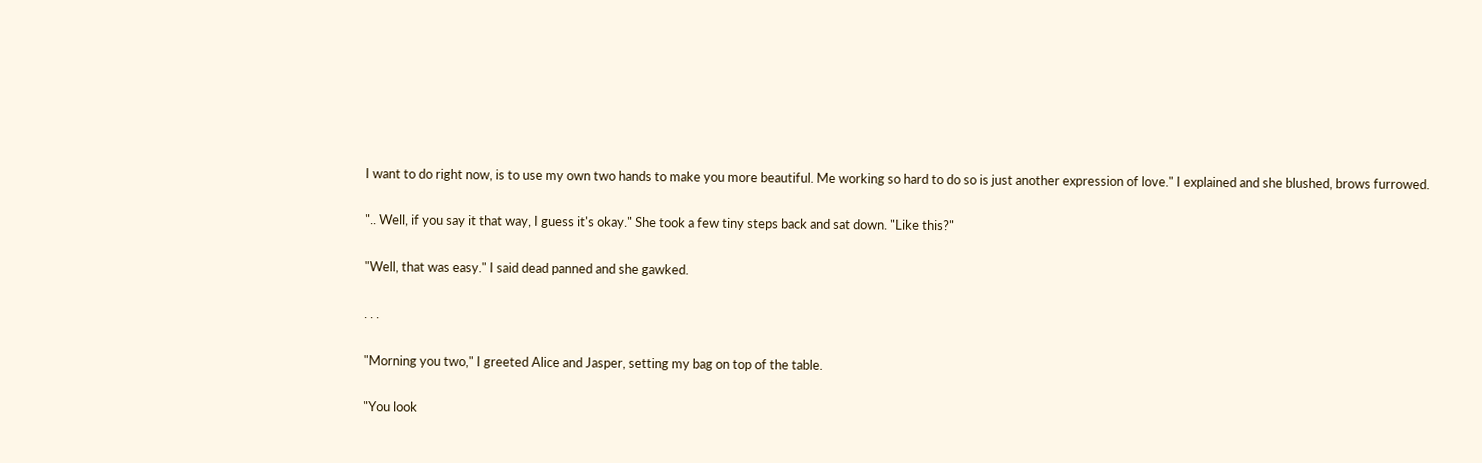I want to do right now, is to use my own two hands to make you more beautiful. Me working so hard to do so is just another expression of love." I explained and she blushed, brows furrowed.

".. Well, if you say it that way, I guess it's okay." She took a few tiny steps back and sat down. "Like this?"

"Well, that was easy." I said dead panned and she gawked.

. . .

"Morning you two," I greeted Alice and Jasper, setting my bag on top of the table.

"You look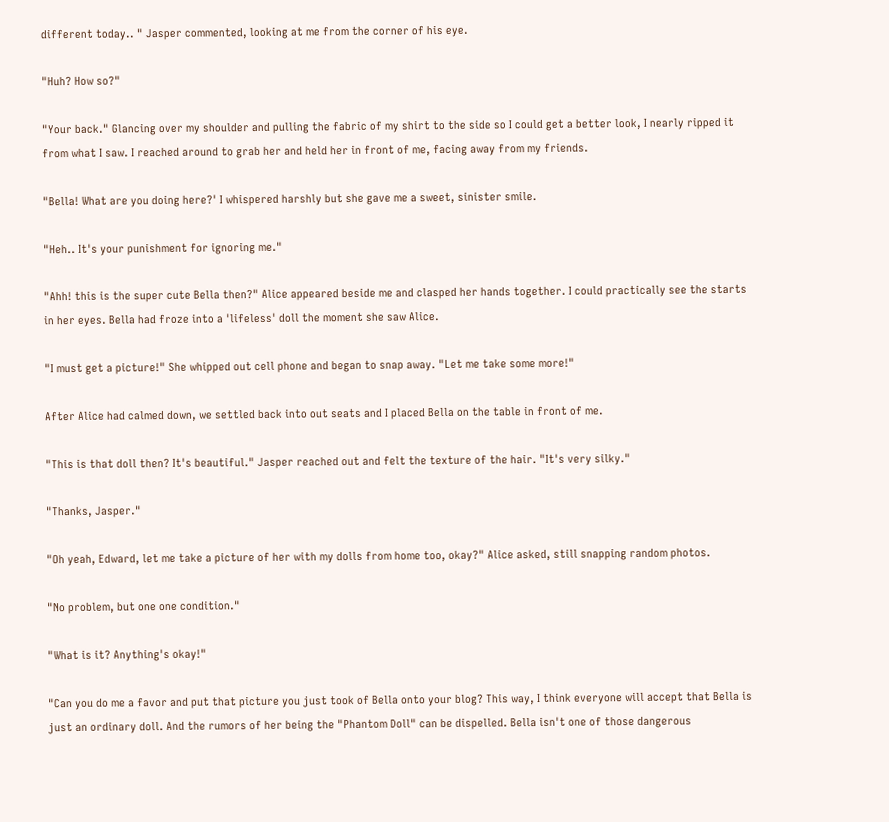different today.. " Jasper commented, looking at me from the corner of his eye.

"Huh? How so?"

"Your back." Glancing over my shoulder and pulling the fabric of my shirt to the side so I could get a better look, I nearly ripped it from what I saw. I reached around to grab her and held her in front of me, facing away from my friends.

"Bella! What are you doing here?' I whispered harshly but she gave me a sweet, sinister smile.

"Heh.. It's your punishment for ignoring me."

"Ahh! this is the super cute Bella then?" Alice appeared beside me and clasped her hands together. I could practically see the starts in her eyes. Bella had froze into a 'lifeless' doll the moment she saw Alice.

"I must get a picture!" She whipped out cell phone and began to snap away. "Let me take some more!"

After Alice had calmed down, we settled back into out seats and I placed Bella on the table in front of me.

"This is that doll then? It's beautiful." Jasper reached out and felt the texture of the hair. "It's very silky."

"Thanks, Jasper."

"Oh yeah, Edward, let me take a picture of her with my dolls from home too, okay?" Alice asked, still snapping random photos.

"No problem, but one one condition."

"What is it? Anything's okay!"

"Can you do me a favor and put that picture you just took of Bella onto your blog? This way, I think everyone will accept that Bella is just an ordinary doll. And the rumors of her being the "Phantom Doll" can be dispelled. Bella isn't one of those dangerous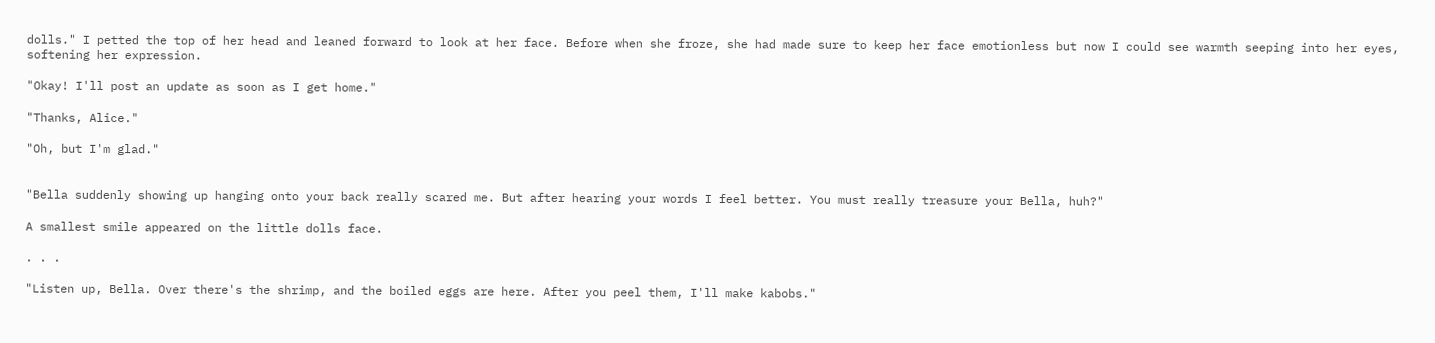dolls." I petted the top of her head and leaned forward to look at her face. Before when she froze, she had made sure to keep her face emotionless but now I could see warmth seeping into her eyes, softening her expression.

"Okay! I'll post an update as soon as I get home."

"Thanks, Alice."

"Oh, but I'm glad."


"Bella suddenly showing up hanging onto your back really scared me. But after hearing your words I feel better. You must really treasure your Bella, huh?"

A smallest smile appeared on the little dolls face.

. . .

"Listen up, Bella. Over there's the shrimp, and the boiled eggs are here. After you peel them, I'll make kabobs."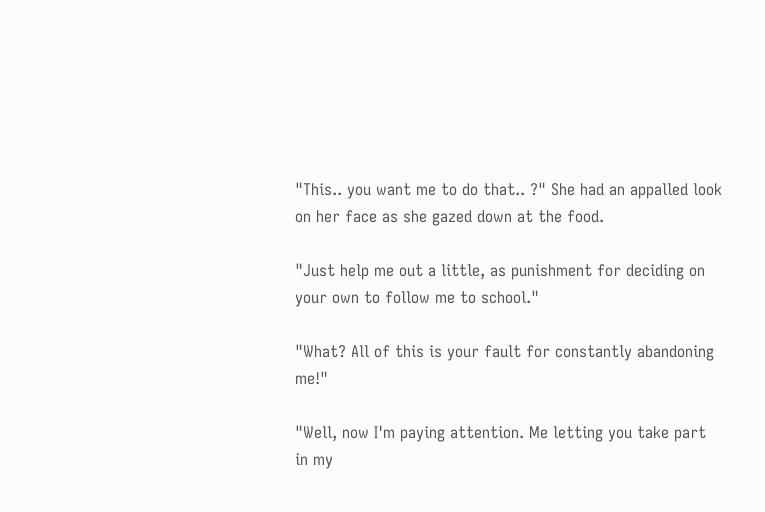"This.. you want me to do that.. ?" She had an appalled look on her face as she gazed down at the food.

"Just help me out a little, as punishment for deciding on your own to follow me to school."

"What? All of this is your fault for constantly abandoning me!"

"Well, now I'm paying attention. Me letting you take part in my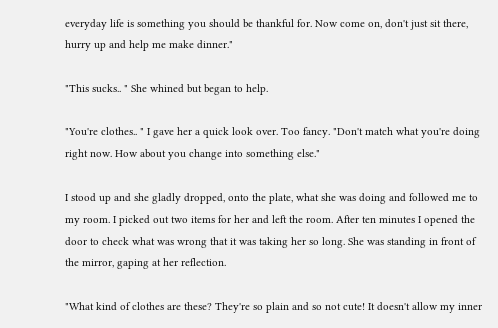everyday life is something you should be thankful for. Now come on, don't just sit there, hurry up and help me make dinner."

"This sucks.. " She whined but began to help.

"You're clothes.. " I gave her a quick look over. Too fancy. "Don't match what you're doing right now. How about you change into something else."

I stood up and she gladly dropped, onto the plate, what she was doing and followed me to my room. I picked out two items for her and left the room. After ten minutes I opened the door to check what was wrong that it was taking her so long. She was standing in front of the mirror, gaping at her reflection.

"What kind of clothes are these? They're so plain and so not cute! It doesn't allow my inner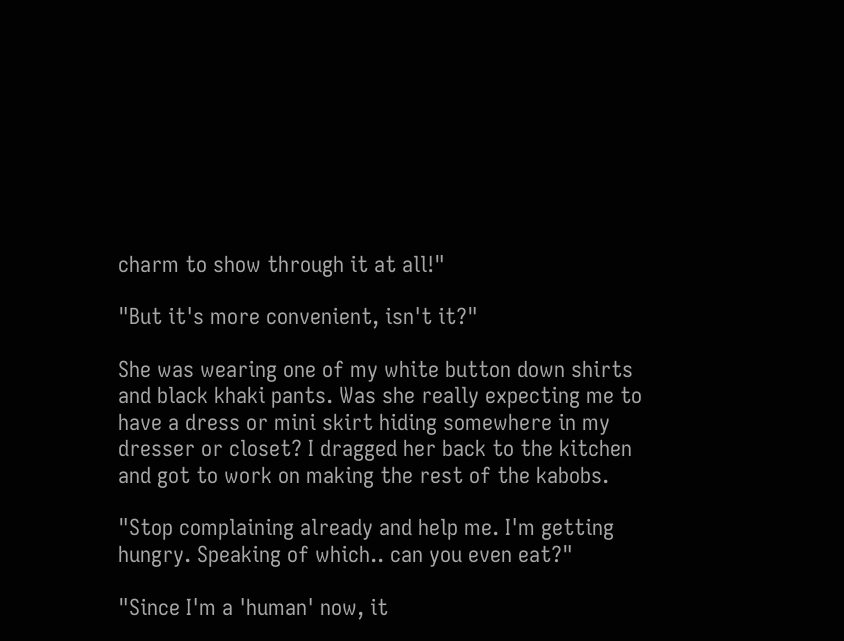charm to show through it at all!"

"But it's more convenient, isn't it?"

She was wearing one of my white button down shirts and black khaki pants. Was she really expecting me to have a dress or mini skirt hiding somewhere in my dresser or closet? I dragged her back to the kitchen and got to work on making the rest of the kabobs.

"Stop complaining already and help me. I'm getting hungry. Speaking of which.. can you even eat?"

"Since I'm a 'human' now, it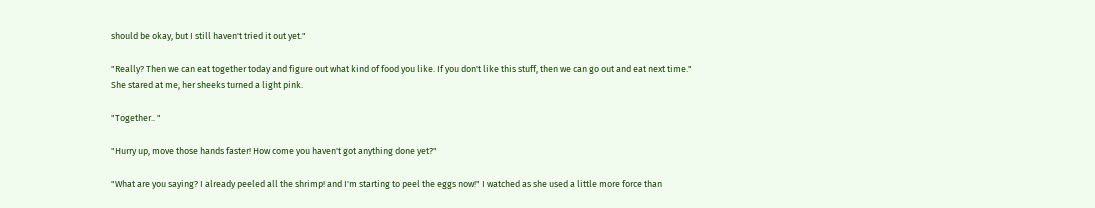should be okay, but I still haven't tried it out yet."

"Really? Then we can eat together today and figure out what kind of food you like. If you don't like this stuff, then we can go out and eat next time." She stared at me, her sheeks turned a light pink.

"Together.. "

"Hurry up, move those hands faster! How come you haven't got anything done yet?"

"What are you saying? I already peeled all the shrimp! and I'm starting to peel the eggs now!" I watched as she used a little more force than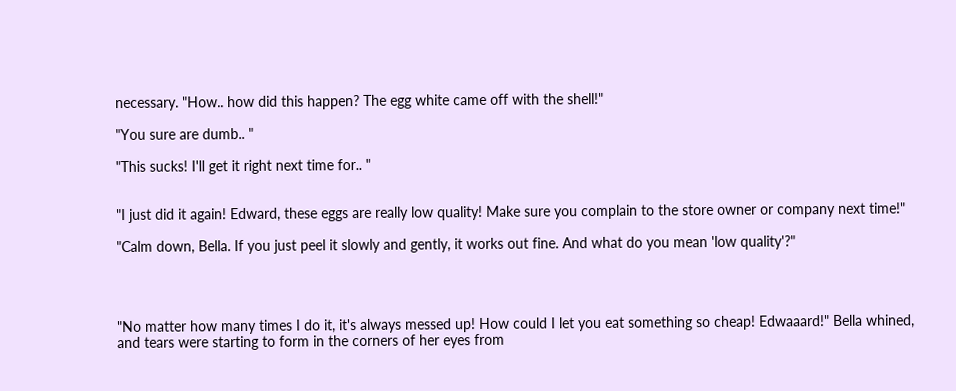necessary. "How.. how did this happen? The egg white came off with the shell!"

"You sure are dumb.. "

"This sucks! I'll get it right next time for.. "


"I just did it again! Edward, these eggs are really low quality! Make sure you complain to the store owner or company next time!"

"Calm down, Bella. If you just peel it slowly and gently, it works out fine. And what do you mean 'low quality'?"




"No matter how many times I do it, it's always messed up! How could I let you eat something so cheap! Edwaaard!" Bella whined, and tears were starting to form in the corners of her eyes from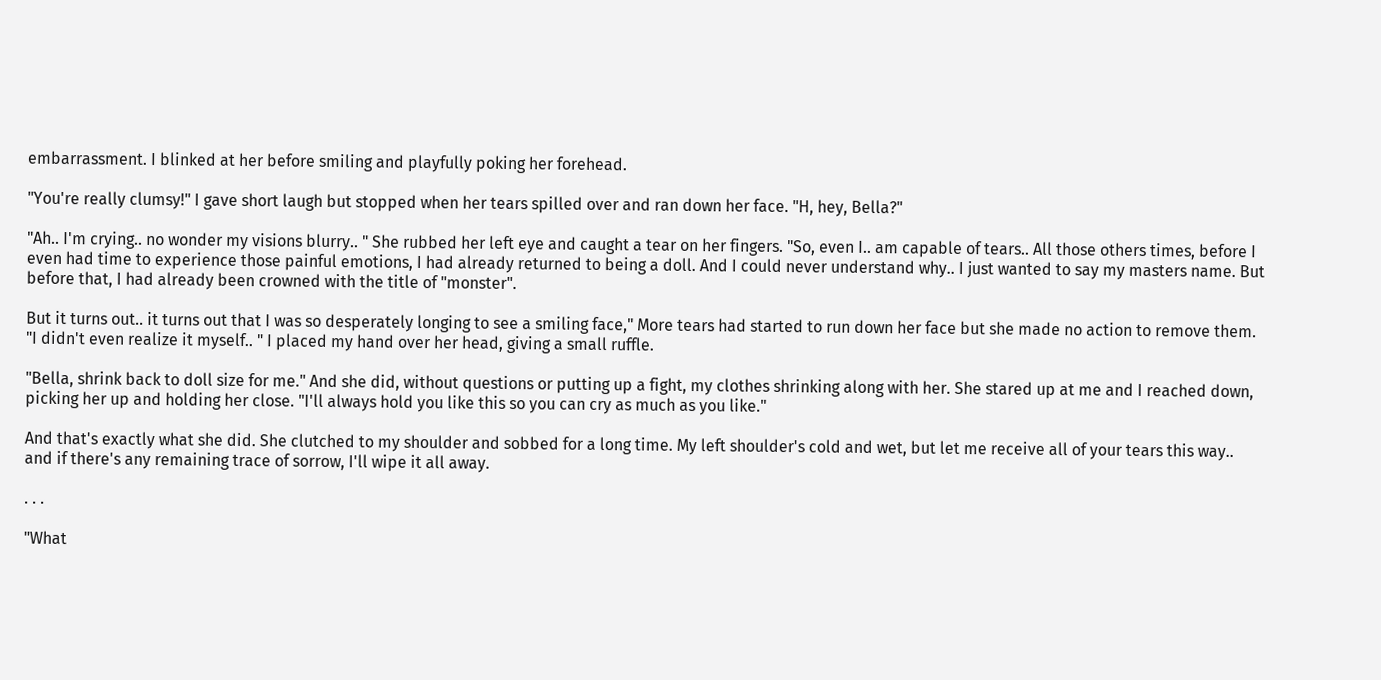embarrassment. I blinked at her before smiling and playfully poking her forehead.

"You're really clumsy!" I gave short laugh but stopped when her tears spilled over and ran down her face. "H, hey, Bella?"

"Ah.. I'm crying.. no wonder my visions blurry.. " She rubbed her left eye and caught a tear on her fingers. "So, even I.. am capable of tears.. All those others times, before I even had time to experience those painful emotions, I had already returned to being a doll. And I could never understand why.. I just wanted to say my masters name. But before that, I had already been crowned with the title of "monster".

But it turns out.. it turns out that I was so desperately longing to see a smiling face," More tears had started to run down her face but she made no action to remove them. "I didn't even realize it myself.. " I placed my hand over her head, giving a small ruffle.

"Bella, shrink back to doll size for me." And she did, without questions or putting up a fight, my clothes shrinking along with her. She stared up at me and I reached down, picking her up and holding her close. "I'll always hold you like this so you can cry as much as you like."

And that's exactly what she did. She clutched to my shoulder and sobbed for a long time. My left shoulder's cold and wet, but let me receive all of your tears this way.. and if there's any remaining trace of sorrow, I'll wipe it all away.

. . .

"What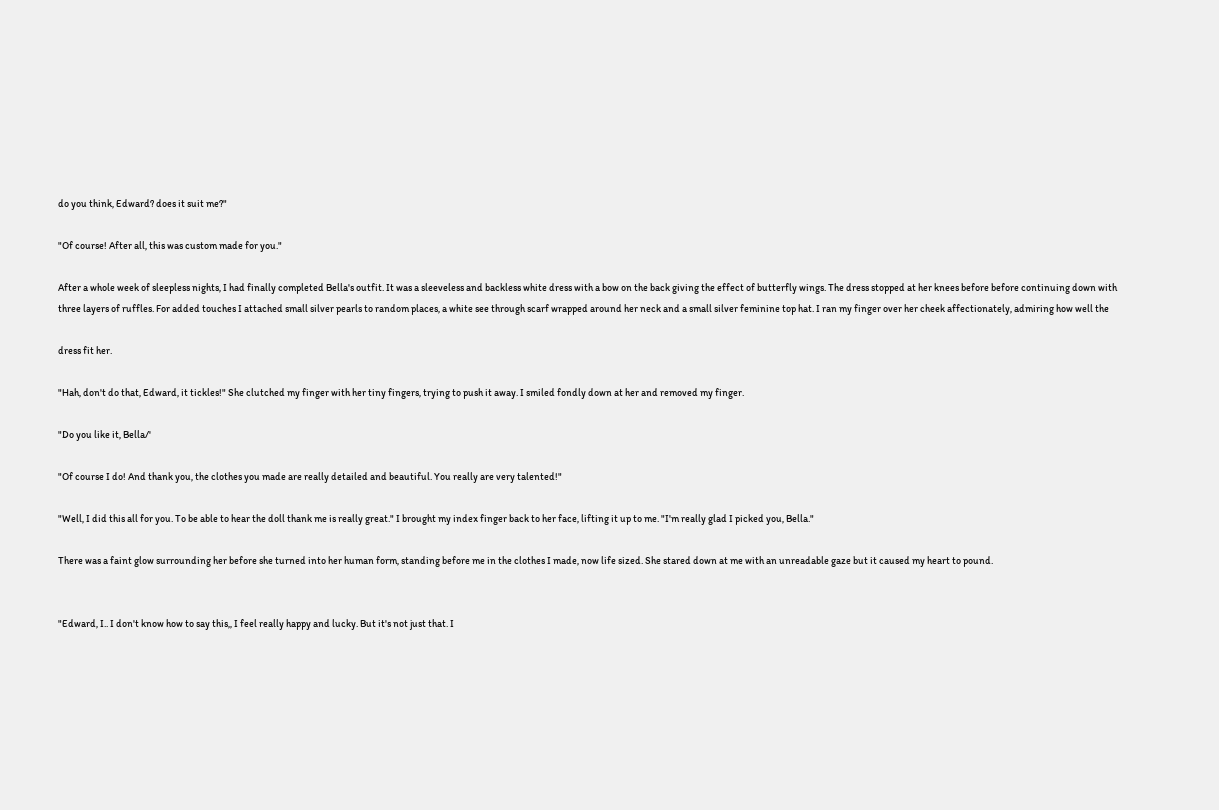do you think, Edward? does it suit me?"

"Of course! After all, this was custom made for you."

After a whole week of sleepless nights, I had finally completed Bella's outfit. It was a sleeveless and backless white dress with a bow on the back giving the effect of butterfly wings. The dress stopped at her knees before before continuing down with three layers of ruffles. For added touches I attached small silver pearls to random places, a white see through scarf wrapped around her neck and a small silver feminine top hat. I ran my finger over her cheek affectionately, admiring how well the

dress fit her.

"Hah, don't do that, Edward, it tickles!" She clutched my finger with her tiny fingers, trying to push it away. I smiled fondly down at her and removed my finger.

"Do you like it, Bella/'

"Of course I do! And thank you, the clothes you made are really detailed and beautiful. You really are very talented!"

"Well, I did this all for you. To be able to hear the doll thank me is really great." I brought my index finger back to her face, lifting it up to me. "I'm really glad I picked you, Bella."

There was a faint glow surrounding her before she turned into her human form, standing before me in the clothes I made, now life sized. She stared down at me with an unreadable gaze but it caused my heart to pound.


"Edward, I.. I don't know how to say this,, I feel really happy and lucky. But it's not just that. I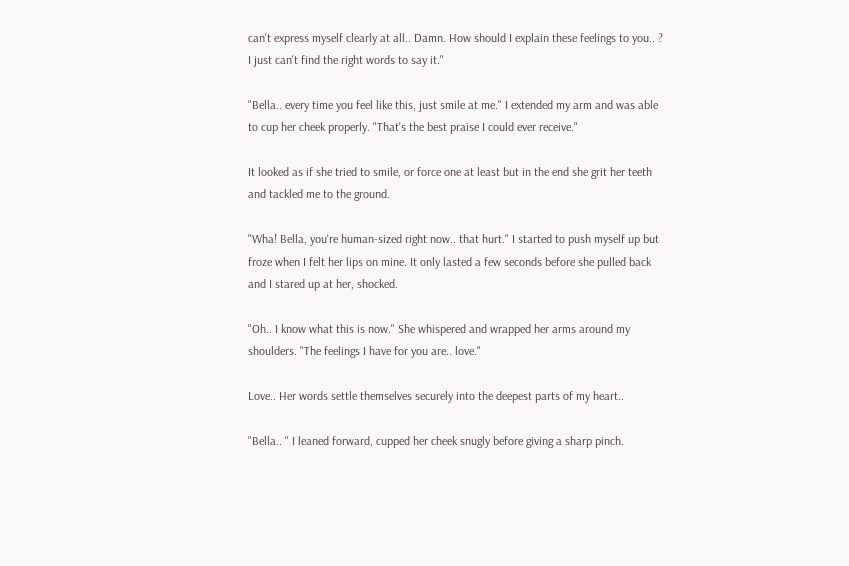can't express myself clearly at all.. Damn. How should I explain these feelings to you.. ? I just can't find the right words to say it."

"Bella.. every time you feel like this, just smile at me." I extended my arm and was able to cup her cheek properly. "That's the best praise I could ever receive."

It looked as if she tried to smile, or force one at least but in the end she grit her teeth and tackled me to the ground.

"Wha! Bella, you're human-sized right now.. that hurt." I started to push myself up but froze when I felt her lips on mine. It only lasted a few seconds before she pulled back and I stared up at her, shocked.

"Oh.. I know what this is now." She whispered and wrapped her arms around my shoulders. "The feelings I have for you are.. love."

Love.. Her words settle themselves securely into the deepest parts of my heart..

"Bella.. " I leaned forward, cupped her cheek snugly before giving a sharp pinch.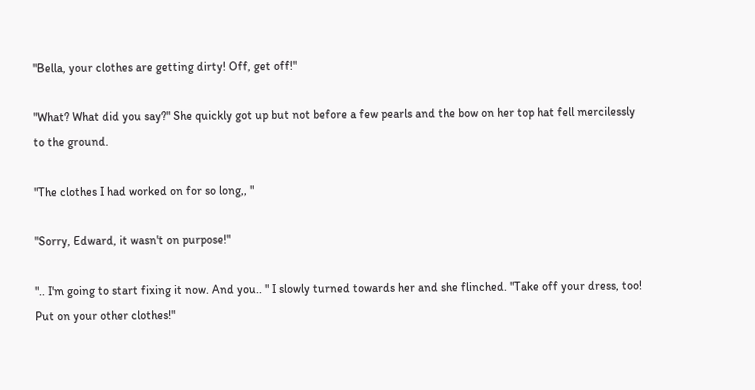"Bella, your clothes are getting dirty! Off, get off!"

"What? What did you say?" She quickly got up but not before a few pearls and the bow on her top hat fell mercilessly to the ground.

"The clothes I had worked on for so long,, "

"Sorry, Edward, it wasn't on purpose!"

".. I'm going to start fixing it now. And you.. " I slowly turned towards her and she flinched. "Take off your dress, too! Put on your other clothes!"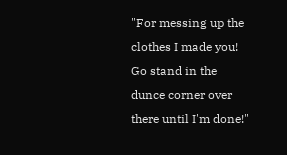"For messing up the clothes I made you! Go stand in the dunce corner over there until I'm done!"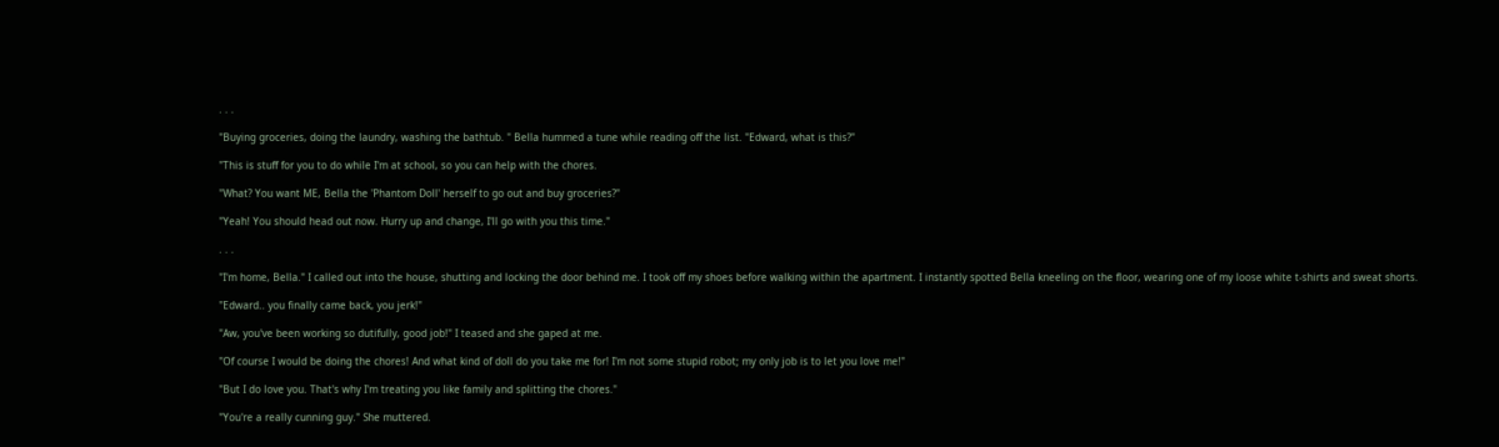. . .

"Buying groceries, doing the laundry, washing the bathtub. " Bella hummed a tune while reading off the list. "Edward, what is this?"

"This is stuff for you to do while I'm at school, so you can help with the chores.

"What? You want ME, Bella the 'Phantom Doll' herself to go out and buy groceries?"

"Yeah! You should head out now. Hurry up and change, I'll go with you this time."

. . .

"I'm home, Bella." I called out into the house, shutting and locking the door behind me. I took off my shoes before walking within the apartment. I instantly spotted Bella kneeling on the floor, wearing one of my loose white t-shirts and sweat shorts.

"Edward.. you finally came back, you jerk!"

"Aw, you've been working so dutifully, good job!" I teased and she gaped at me.

"Of course I would be doing the chores! And what kind of doll do you take me for! I'm not some stupid robot; my only job is to let you love me!"

"But I do love you. That's why I'm treating you like family and splitting the chores."

"You're a really cunning guy." She muttered.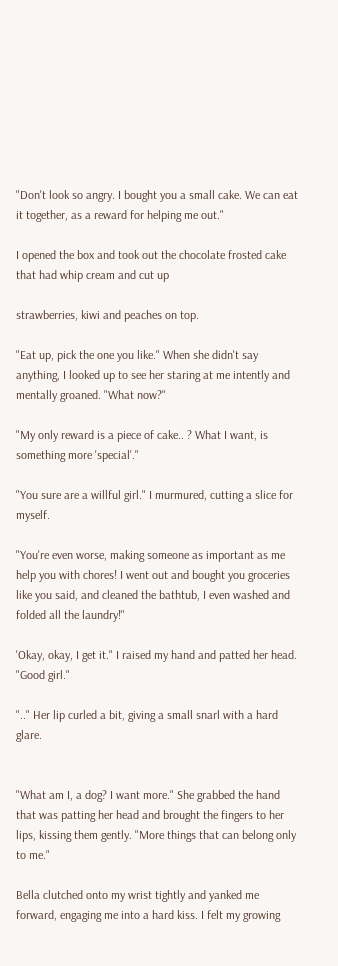"Don't look so angry. I bought you a small cake. We can eat it together, as a reward for helping me out."

I opened the box and took out the chocolate frosted cake that had whip cream and cut up

strawberries, kiwi and peaches on top.

"Eat up, pick the one you like." When she didn't say anything, I looked up to see her staring at me intently and mentally groaned. "What now?"

"My only reward is a piece of cake.. ? What I want, is something more 'special'."

"You sure are a willful girl." I murmured, cutting a slice for myself.

"You're even worse, making someone as important as me help you with chores! I went out and bought you groceries like you said, and cleaned the bathtub, I even washed and folded all the laundry!"

'Okay, okay, I get it." I raised my hand and patted her head. "Good girl."

".." Her lip curled a bit, giving a small snarl with a hard glare.


"What am I, a dog? I want more." She grabbed the hand that was patting her head and brought the fingers to her lips, kissing them gently. "More things that can belong only to me."

Bella clutched onto my wrist tightly and yanked me forward, engaging me into a hard kiss. I felt my growing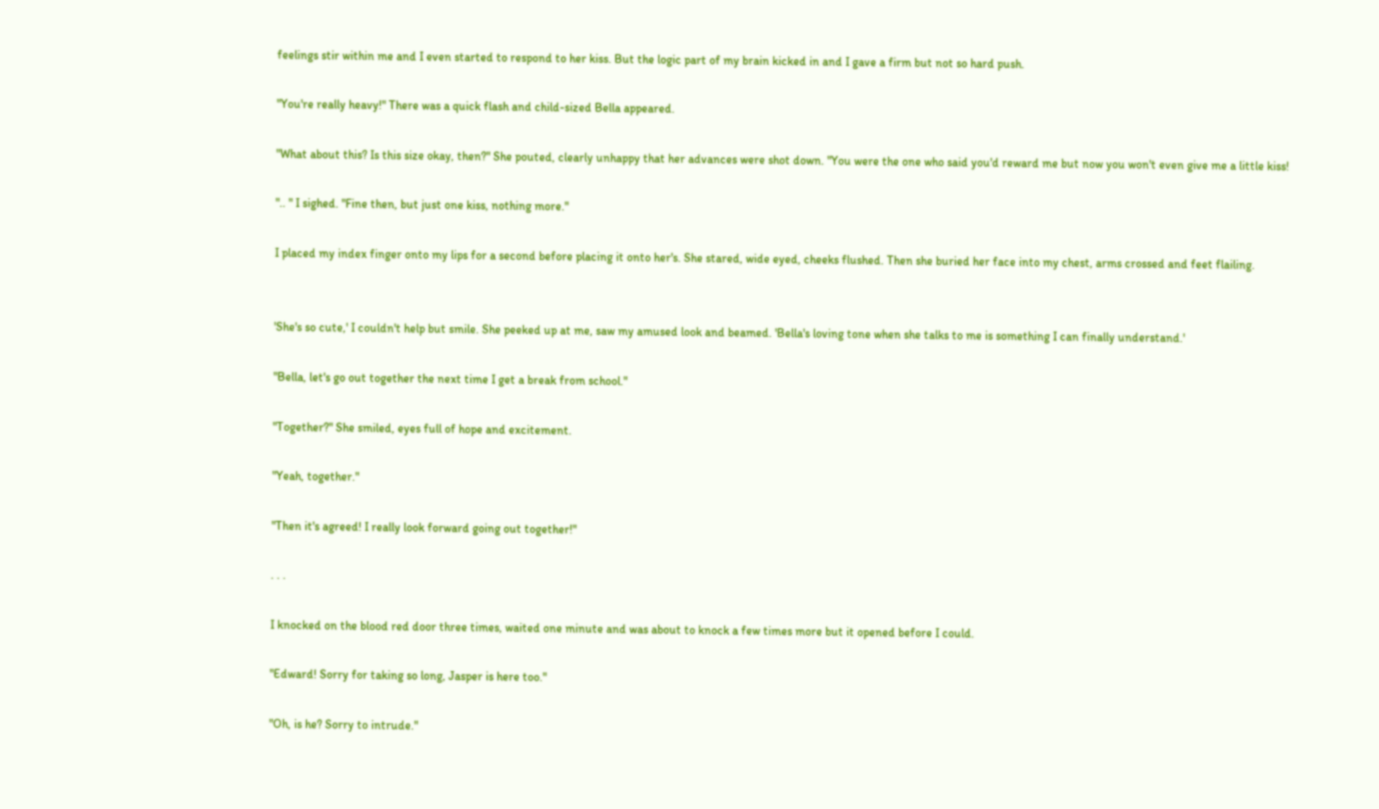feelings stir within me and I even started to respond to her kiss. But the logic part of my brain kicked in and I gave a firm but not so hard push.

"You're really heavy!" There was a quick flash and child-sized Bella appeared.

"What about this? Is this size okay, then?" She pouted, clearly unhappy that her advances were shot down. "You were the one who said you'd reward me but now you won't even give me a little kiss!

".. " I sighed. "Fine then, but just one kiss, nothing more."

I placed my index finger onto my lips for a second before placing it onto her's. She stared, wide eyed, cheeks flushed. Then she buried her face into my chest, arms crossed and feet flailing.


'She's so cute,' I couldn't help but smile. She peeked up at me, saw my amused look and beamed. 'Bella's loving tone when she talks to me is something I can finally understand.'

"Bella, let's go out together the next time I get a break from school."

"Together?" She smiled, eyes full of hope and excitement.

"Yeah, together."

"Then it's agreed! I really look forward going out together!"

. . .

I knocked on the blood red door three times, waited one minute and was about to knock a few times more but it opened before I could.

"Edward! Sorry for taking so long, Jasper is here too."

"Oh, is he? Sorry to intrude."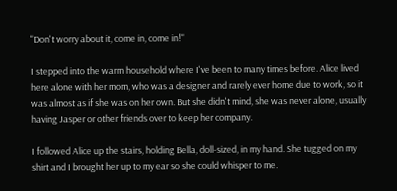"Don't worry about it, come in, come in!"

I stepped into the warm household where I've been to many times before. Alice lived here alone with her mom, who was a designer and rarely ever home due to work, so it was almost as if she was on her own. But she didn't mind, she was never alone, usually having Jasper or other friends over to keep her company.

I followed Alice up the stairs, holding Bella, doll-sized, in my hand. She tugged on my shirt and I brought her up to my ear so she could whisper to me.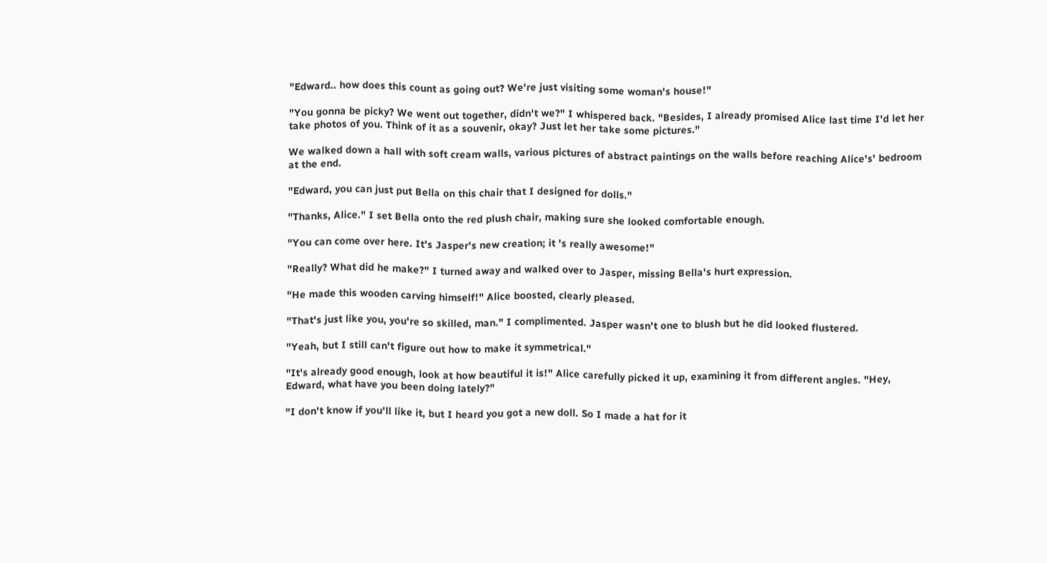"Edward.. how does this count as going out? We're just visiting some woman's house!"

"You gonna be picky? We went out together, didn't we?" I whispered back. "Besides, I already promised Alice last time I'd let her take photos of you. Think of it as a souvenir, okay? Just let her take some pictures."

We walked down a hall with soft cream walls, various pictures of abstract paintings on the walls before reaching Alice's' bedroom at the end.

"Edward, you can just put Bella on this chair that I designed for dolls."

"Thanks, Alice." I set Bella onto the red plush chair, making sure she looked comfortable enough.

"You can come over here. It's Jasper's new creation; it 's really awesome!"

"Really? What did he make?" I turned away and walked over to Jasper, missing Bella's hurt expression.

"He made this wooden carving himself!" Alice boosted, clearly pleased.

"That's just like you, you're so skilled, man." I complimented. Jasper wasn't one to blush but he did looked flustered.

"Yeah, but I still can't figure out how to make it symmetrical."

"It's already good enough, look at how beautiful it is!" Alice carefully picked it up, examining it from different angles. "Hey, Edward, what have you been doing lately?"

"I don't know if you'll like it, but I heard you got a new doll. So I made a hat for it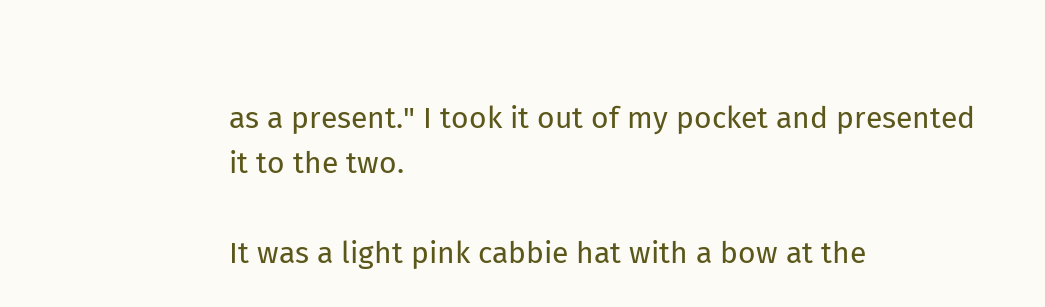as a present." I took it out of my pocket and presented it to the two.

It was a light pink cabbie hat with a bow at the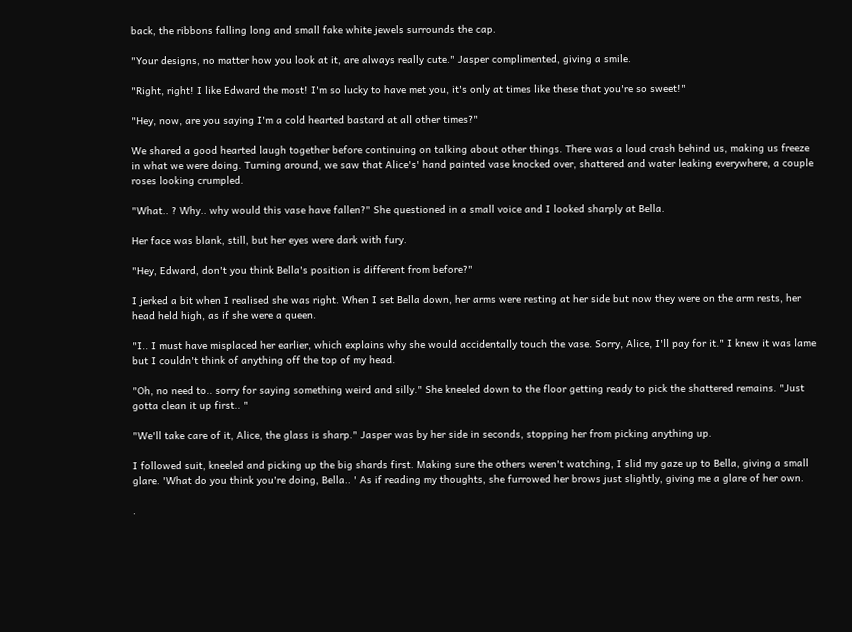back, the ribbons falling long and small fake white jewels surrounds the cap.

"Your designs, no matter how you look at it, are always really cute." Jasper complimented, giving a smile.

"Right, right! I like Edward the most! I'm so lucky to have met you, it's only at times like these that you're so sweet!"

"Hey, now, are you saying I'm a cold hearted bastard at all other times?"

We shared a good hearted laugh together before continuing on talking about other things. There was a loud crash behind us, making us freeze in what we were doing. Turning around, we saw that Alice's' hand painted vase knocked over, shattered and water leaking everywhere, a couple roses looking crumpled.

"What.. ? Why.. why would this vase have fallen?" She questioned in a small voice and I looked sharply at Bella.

Her face was blank, still, but her eyes were dark with fury.

"Hey, Edward, don't you think Bella's position is different from before?"

I jerked a bit when I realised she was right. When I set Bella down, her arms were resting at her side but now they were on the arm rests, her head held high, as if she were a queen.

"I.. I must have misplaced her earlier, which explains why she would accidentally touch the vase. Sorry, Alice, I'll pay for it." I knew it was lame but I couldn't think of anything off the top of my head.

"Oh, no need to.. sorry for saying something weird and silly." She kneeled down to the floor getting ready to pick the shattered remains. "Just gotta clean it up first.. "

"We'll take care of it, Alice, the glass is sharp." Jasper was by her side in seconds, stopping her from picking anything up.

I followed suit, kneeled and picking up the big shards first. Making sure the others weren't watching, I slid my gaze up to Bella, giving a small glare. 'What do you think you're doing, Bella.. ' As if reading my thoughts, she furrowed her brows just slightly, giving me a glare of her own.

.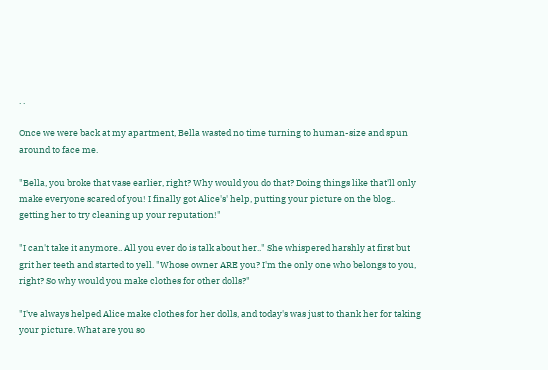. .

Once we were back at my apartment, Bella wasted no time turning to human-size and spun around to face me.

"Bella, you broke that vase earlier, right? Why would you do that? Doing things like that'll only make everyone scared of you! I finally got Alice's' help, putting your picture on the blog.. getting her to try cleaning up your reputation!"

"I can't take it anymore.. All you ever do is talk about her.." She whispered harshly at first but grit her teeth and started to yell. "Whose owner ARE you? I'm the only one who belongs to you, right? So why would you make clothes for other dolls?"

"I've always helped Alice make clothes for her dolls, and today's was just to thank her for taking your picture. What are you so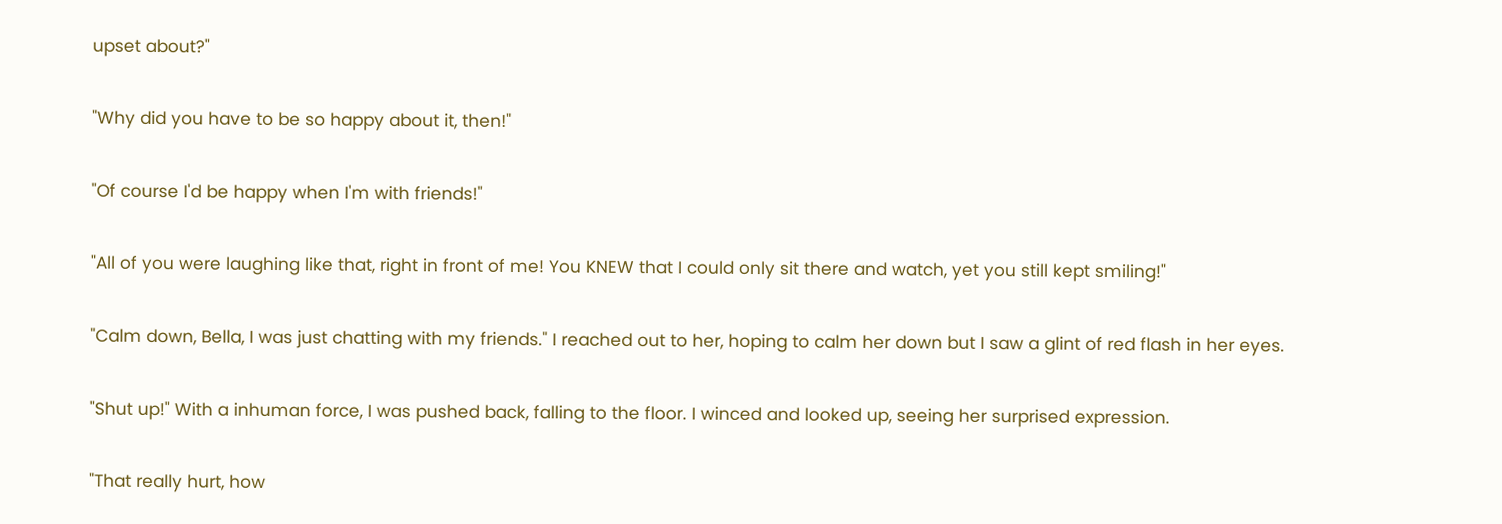upset about?"

"Why did you have to be so happy about it, then!"

"Of course I'd be happy when I'm with friends!"

"All of you were laughing like that, right in front of me! You KNEW that I could only sit there and watch, yet you still kept smiling!"

"Calm down, Bella, I was just chatting with my friends." I reached out to her, hoping to calm her down but I saw a glint of red flash in her eyes.

"Shut up!" With a inhuman force, I was pushed back, falling to the floor. I winced and looked up, seeing her surprised expression.

"That really hurt, how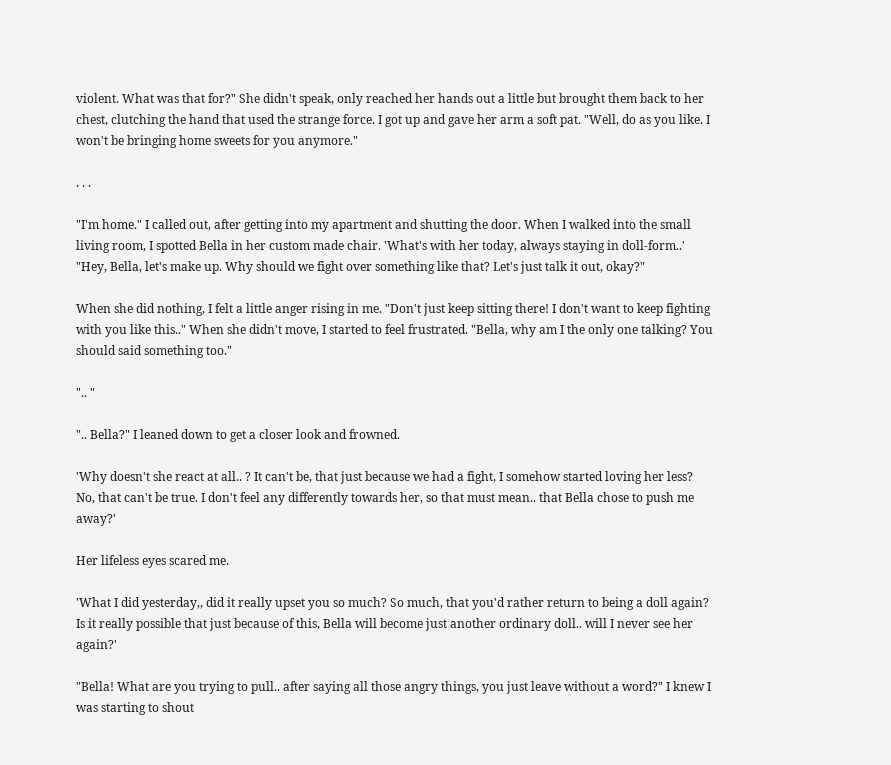violent. What was that for?" She didn't speak, only reached her hands out a little but brought them back to her chest, clutching the hand that used the strange force. I got up and gave her arm a soft pat. "Well, do as you like. I won't be bringing home sweets for you anymore."

. . .

"I'm home." I called out, after getting into my apartment and shutting the door. When I walked into the small living room, I spotted Bella in her custom made chair. 'What's with her today, always staying in doll-form..' "Hey, Bella, let's make up. Why should we fight over something like that? Let's just talk it out, okay?"

When she did nothing, I felt a little anger rising in me. "Don't just keep sitting there! I don't want to keep fighting with you like this.." When she didn't move, I started to feel frustrated. "Bella, why am I the only one talking? You should said something too."

".. "

".. Bella?" I leaned down to get a closer look and frowned.

'Why doesn't she react at all.. ? It can't be, that just because we had a fight, I somehow started loving her less? No, that can't be true. I don't feel any differently towards her, so that must mean.. that Bella chose to push me away?'

Her lifeless eyes scared me.

'What I did yesterday,, did it really upset you so much? So much, that you'd rather return to being a doll again? Is it really possible that just because of this, Bella will become just another ordinary doll.. will I never see her again?'

"Bella! What are you trying to pull.. after saying all those angry things, you just leave without a word?" I knew I was starting to shout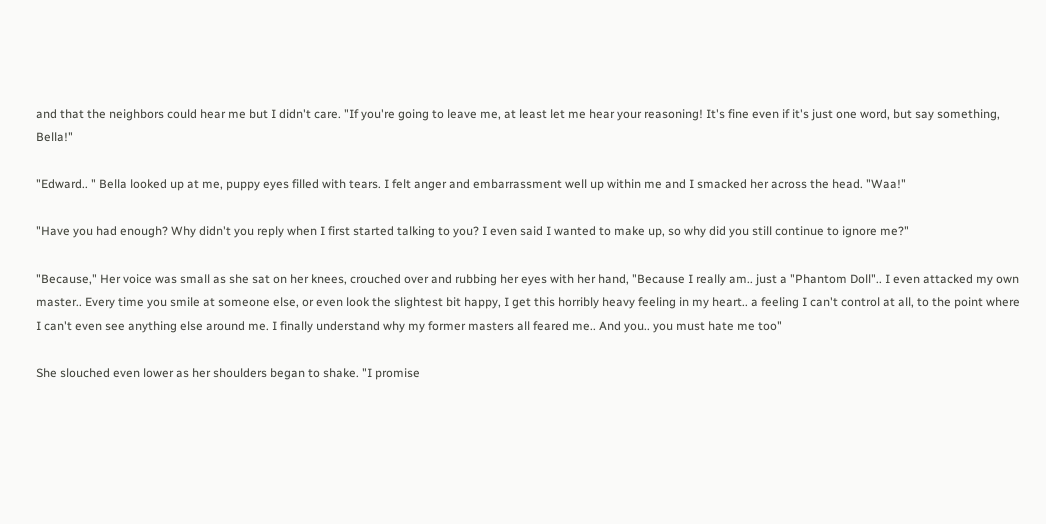and that the neighbors could hear me but I didn't care. "If you're going to leave me, at least let me hear your reasoning! It's fine even if it's just one word, but say something, Bella!"

"Edward.. " Bella looked up at me, puppy eyes filled with tears. I felt anger and embarrassment well up within me and I smacked her across the head. "Waa!"

"Have you had enough? Why didn't you reply when I first started talking to you? I even said I wanted to make up, so why did you still continue to ignore me?"

"Because," Her voice was small as she sat on her knees, crouched over and rubbing her eyes with her hand, "Because I really am.. just a "Phantom Doll".. I even attacked my own master.. Every time you smile at someone else, or even look the slightest bit happy, I get this horribly heavy feeling in my heart.. a feeling I can't control at all, to the point where I can't even see anything else around me. I finally understand why my former masters all feared me.. And you.. you must hate me too"

She slouched even lower as her shoulders began to shake. "I promise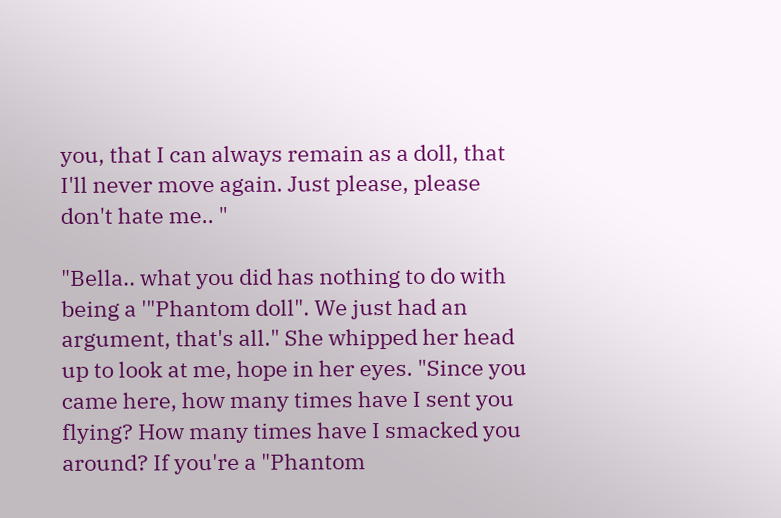you, that I can always remain as a doll, that I'll never move again. Just please, please don't hate me.. "

"Bella.. what you did has nothing to do with being a '"Phantom doll". We just had an argument, that's all." She whipped her head up to look at me, hope in her eyes. "Since you came here, how many times have I sent you flying? How many times have I smacked you around? If you're a "Phantom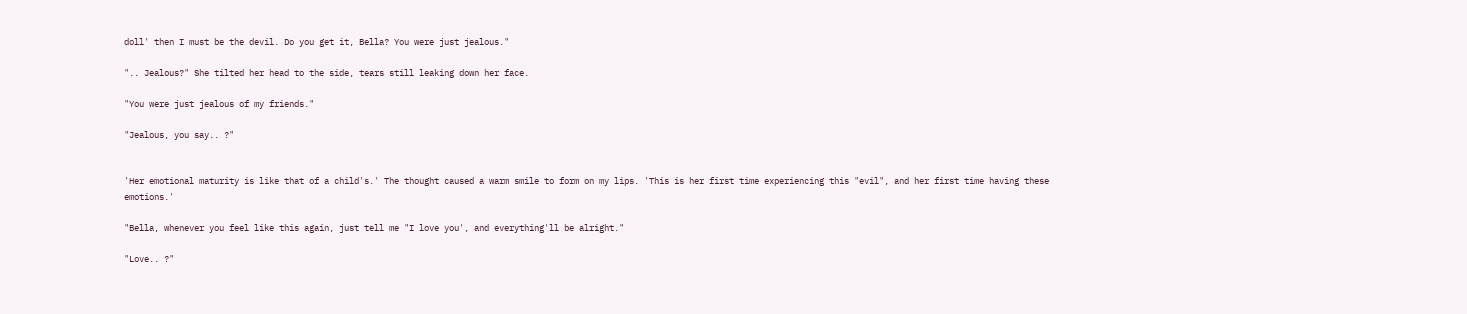doll' then I must be the devil. Do you get it, Bella? You were just jealous."

".. Jealous?" She tilted her head to the side, tears still leaking down her face.

"You were just jealous of my friends."

"Jealous, you say.. ?"


'Her emotional maturity is like that of a child's.' The thought caused a warm smile to form on my lips. 'This is her first time experiencing this "evil", and her first time having these emotions.'

"Bella, whenever you feel like this again, just tell me "I love you', and everything'll be alright."

"Love.. ?"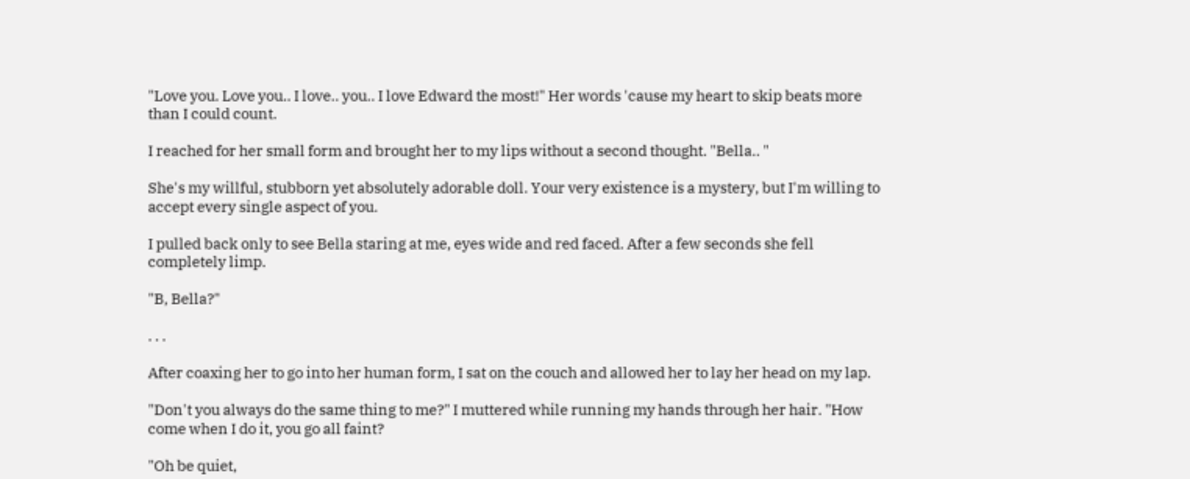"Love you. Love you.. I love.. you.. I love Edward the most!" Her words 'cause my heart to skip beats more than I could count.

I reached for her small form and brought her to my lips without a second thought. "Bella.. "

She's my willful, stubborn yet absolutely adorable doll. Your very existence is a mystery, but I'm willing to accept every single aspect of you.

I pulled back only to see Bella staring at me, eyes wide and red faced. After a few seconds she fell completely limp.

"B, Bella?"

. . .

After coaxing her to go into her human form, I sat on the couch and allowed her to lay her head on my lap.

"Don't you always do the same thing to me?" I muttered while running my hands through her hair. "How come when I do it, you go all faint?

"Oh be quiet,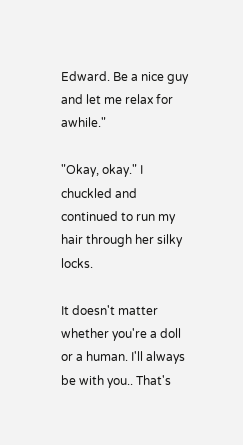Edward. Be a nice guy and let me relax for awhile."

"Okay, okay." I chuckled and continued to run my hair through her silky locks.

It doesn't matter whether you're a doll or a human. I'll always be with you.. That's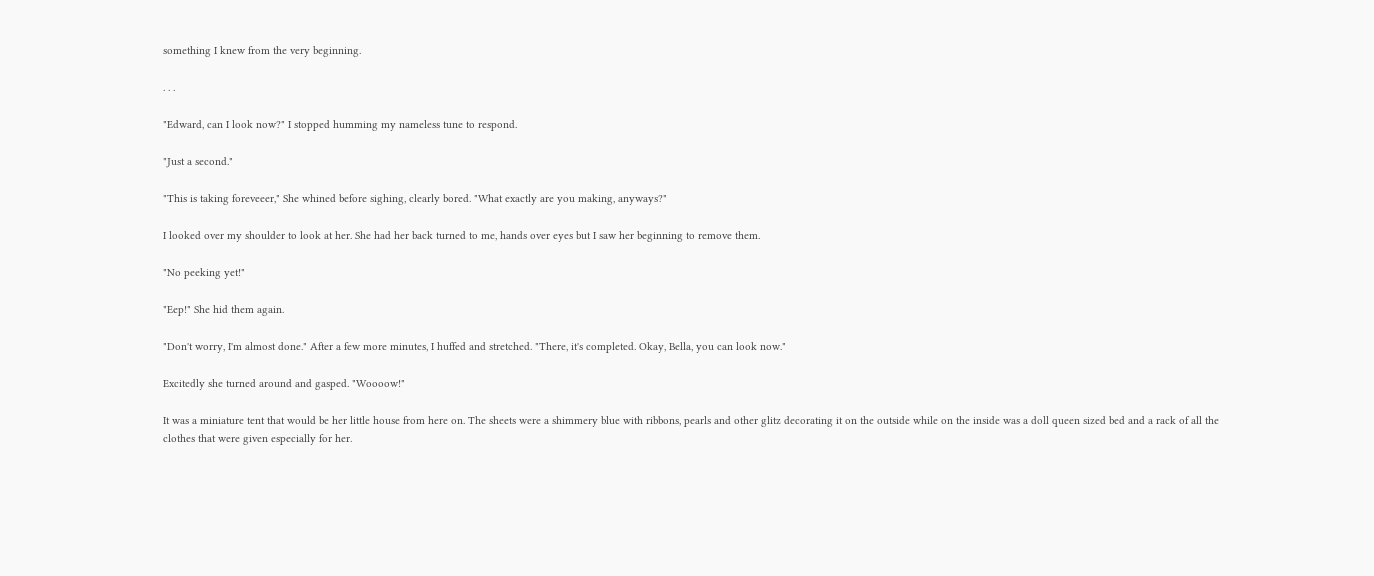something I knew from the very beginning.

. . .

"Edward, can I look now?" I stopped humming my nameless tune to respond.

"Just a second."

"This is taking foreveeer," She whined before sighing, clearly bored. "What exactly are you making, anyways?"

I looked over my shoulder to look at her. She had her back turned to me, hands over eyes but I saw her beginning to remove them.

"No peeking yet!"

"Eep!" She hid them again.

"Don't worry, I'm almost done." After a few more minutes, I huffed and stretched. "There, it's completed. Okay, Bella, you can look now."

Excitedly she turned around and gasped. "Woooow!"

It was a miniature tent that would be her little house from here on. The sheets were a shimmery blue with ribbons, pearls and other glitz decorating it on the outside while on the inside was a doll queen sized bed and a rack of all the clothes that were given especially for her.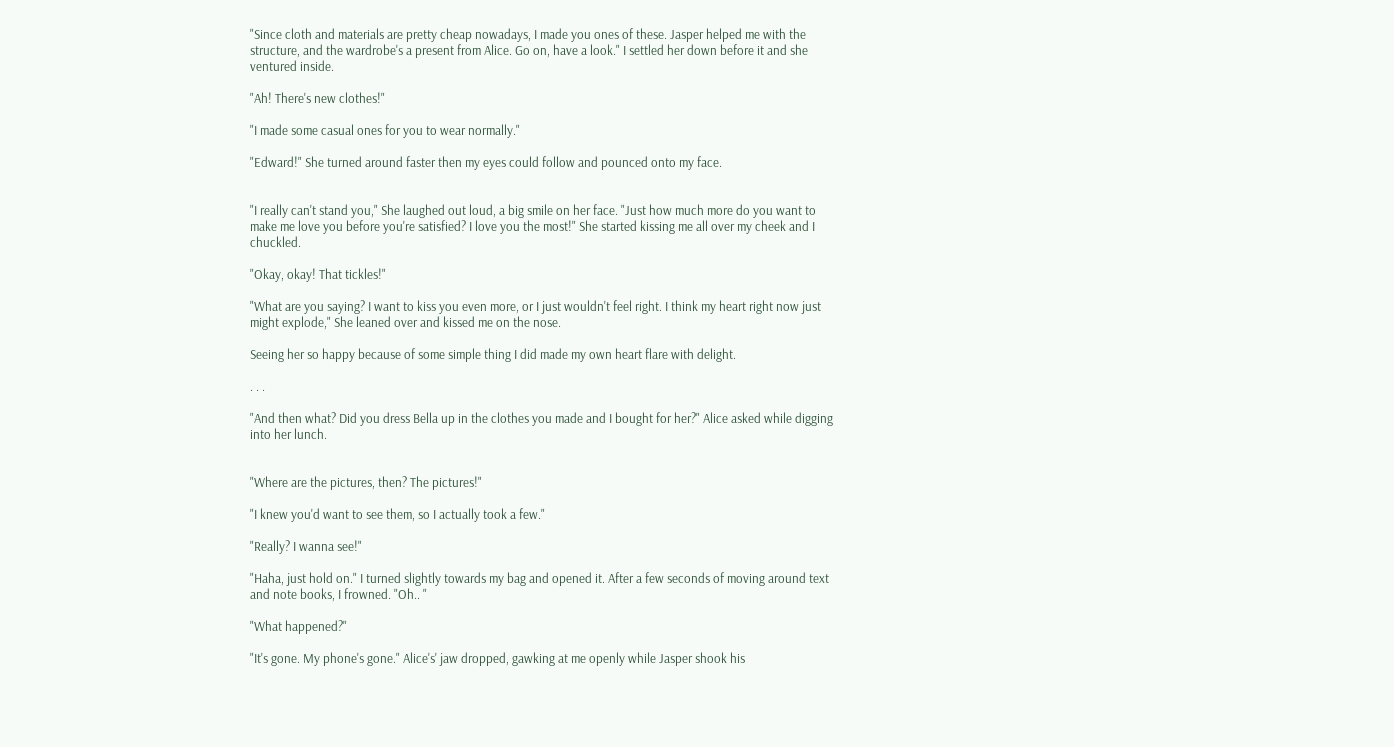"Since cloth and materials are pretty cheap nowadays, I made you ones of these. Jasper helped me with the structure, and the wardrobe's a present from Alice. Go on, have a look." I settled her down before it and she ventured inside.

"Ah! There's new clothes!"

"I made some casual ones for you to wear normally."

"Edward!" She turned around faster then my eyes could follow and pounced onto my face.


"I really can't stand you," She laughed out loud, a big smile on her face. "Just how much more do you want to make me love you before you're satisfied? I love you the most!" She started kissing me all over my cheek and I chuckled.

"Okay, okay! That tickles!"

"What are you saying? I want to kiss you even more, or I just wouldn't feel right. I think my heart right now just might explode," She leaned over and kissed me on the nose.

Seeing her so happy because of some simple thing I did made my own heart flare with delight.

. . .

"And then what? Did you dress Bella up in the clothes you made and I bought for her?" Alice asked while digging into her lunch.


"Where are the pictures, then? The pictures!"

"I knew you'd want to see them, so I actually took a few."

"Really? I wanna see!"

"Haha, just hold on." I turned slightly towards my bag and opened it. After a few seconds of moving around text and note books, I frowned. "Oh.. "

"What happened?"

"It's gone. My phone's gone." Alice's' jaw dropped, gawking at me openly while Jasper shook his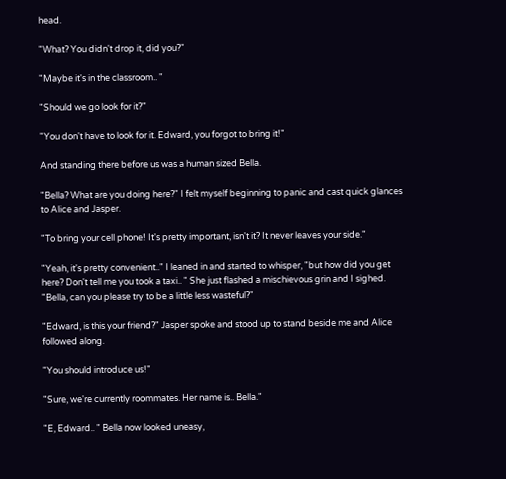head.

"What? You didn't drop it, did you?"

"Maybe it's in the classroom.. "

"Should we go look for it?"

"You don't have to look for it. Edward, you forgot to bring it!"

And standing there before us was a human sized Bella.

"Bella? What are you doing here?" I felt myself beginning to panic and cast quick glances to Alice and Jasper.

"To bring your cell phone! It's pretty important, isn't it? It never leaves your side."

"Yeah, it's pretty convenient.." I leaned in and started to whisper, "but how did you get here? Don't tell me you took a taxi.. " She just flashed a mischievous grin and I sighed. "Bella, can you please try to be a little less wasteful?"

"Edward, is this your friend?" Jasper spoke and stood up to stand beside me and Alice followed along.

"You should introduce us!"

"Sure, we're currently roommates. Her name is.. Bella."

"E, Edward.. " Bella now looked uneasy,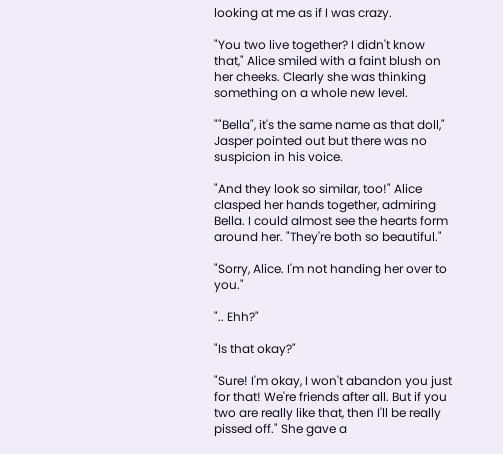looking at me as if I was crazy.

"You two live together? I didn't know that," Alice smiled with a faint blush on her cheeks. Clearly she was thinking something on a whole new level.

""Bella", it's the same name as that doll," Jasper pointed out but there was no suspicion in his voice.

"And they look so similar, too!" Alice clasped her hands together, admiring Bella. I could almost see the hearts form around her. "They're both so beautiful."

"Sorry, Alice. I'm not handing her over to you."

".. Ehh?"

"Is that okay?"

"Sure! I'm okay, I won't abandon you just for that! We're friends after all. But if you two are really like that, then I'll be really pissed off." She gave a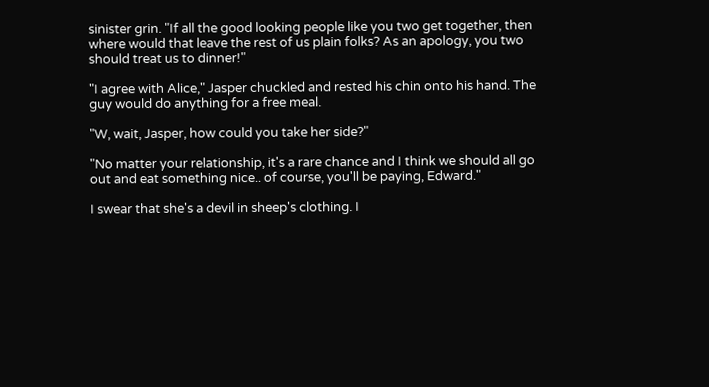sinister grin. "If all the good looking people like you two get together, then where would that leave the rest of us plain folks? As an apology, you two should treat us to dinner!"

"I agree with Alice," Jasper chuckled and rested his chin onto his hand. The guy would do anything for a free meal.

"W, wait, Jasper, how could you take her side?"

"No matter your relationship, it's a rare chance and I think we should all go out and eat something nice.. of course, you'll be paying, Edward."

I swear that she's a devil in sheep's clothing. I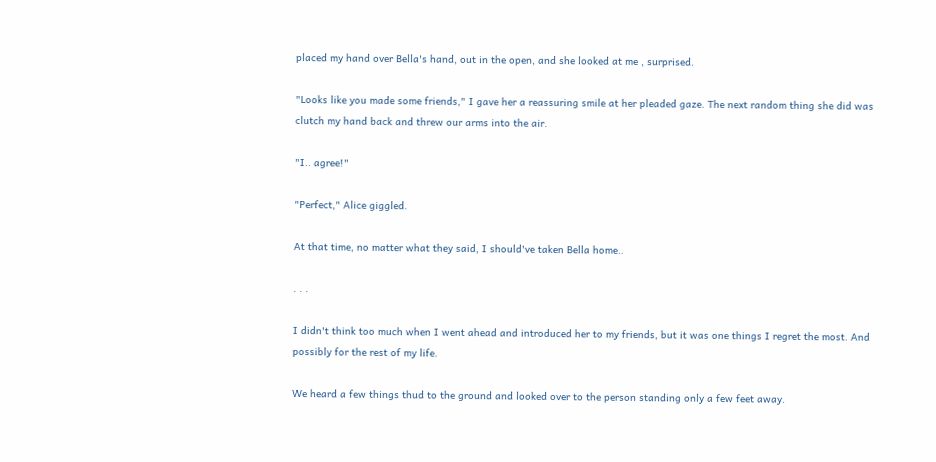placed my hand over Bella's hand, out in the open, and she looked at me , surprised.

"Looks like you made some friends," I gave her a reassuring smile at her pleaded gaze. The next random thing she did was clutch my hand back and threw our arms into the air.

"I.. agree!"

"Perfect," Alice giggled.

At that time, no matter what they said, I should've taken Bella home..

. . .

I didn't think too much when I went ahead and introduced her to my friends, but it was one things I regret the most. And possibly for the rest of my life.

We heard a few things thud to the ground and looked over to the person standing only a few feet away.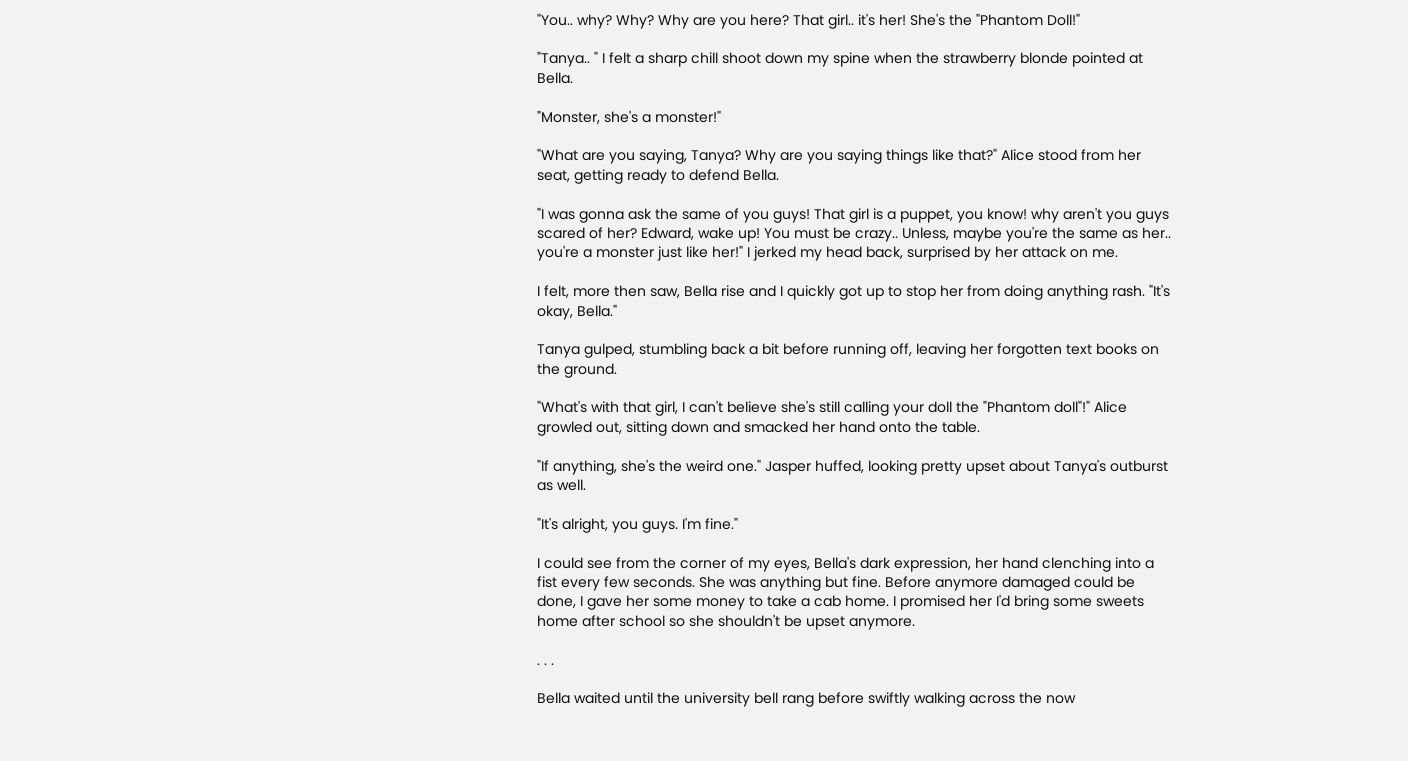"You.. why? Why? Why are you here? That girl.. it's her! She's the "Phantom Doll!"

"Tanya.. " I felt a sharp chill shoot down my spine when the strawberry blonde pointed at Bella.

"Monster, she's a monster!"

"What are you saying, Tanya? Why are you saying things like that?" Alice stood from her seat, getting ready to defend Bella.

"I was gonna ask the same of you guys! That girl is a puppet, you know! why aren't you guys scared of her? Edward, wake up! You must be crazy.. Unless, maybe you're the same as her.. you're a monster just like her!" I jerked my head back, surprised by her attack on me.

I felt, more then saw, Bella rise and I quickly got up to stop her from doing anything rash. "It's okay, Bella."

Tanya gulped, stumbling back a bit before running off, leaving her forgotten text books on the ground.

"What's with that girl, I can't believe she's still calling your doll the "Phantom doll"!" Alice growled out, sitting down and smacked her hand onto the table.

"If anything, she's the weird one." Jasper huffed, looking pretty upset about Tanya's outburst as well.

"It's alright, you guys. I'm fine."

I could see from the corner of my eyes, Bella's dark expression, her hand clenching into a fist every few seconds. She was anything but fine. Before anymore damaged could be done, I gave her some money to take a cab home. I promised her I'd bring some sweets home after school so she shouldn't be upset anymore.

. . .

Bella waited until the university bell rang before swiftly walking across the now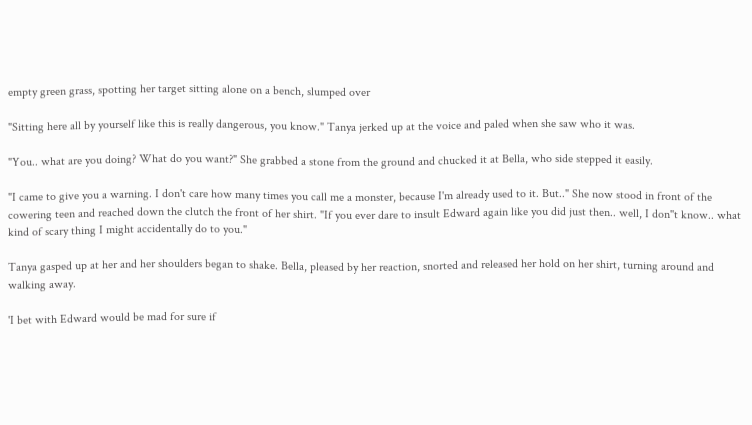empty green grass, spotting her target sitting alone on a bench, slumped over

"Sitting here all by yourself like this is really dangerous, you know." Tanya jerked up at the voice and paled when she saw who it was.

"You.. what are you doing? What do you want?" She grabbed a stone from the ground and chucked it at Bella, who side stepped it easily.

"I came to give you a warning. I don't care how many times you call me a monster, because I'm already used to it. But.." She now stood in front of the cowering teen and reached down the clutch the front of her shirt. "If you ever dare to insult Edward again like you did just then.. well, I don''t know.. what kind of scary thing I might accidentally do to you."

Tanya gasped up at her and her shoulders began to shake. Bella, pleased by her reaction, snorted and released her hold on her shirt, turning around and walking away.

'I bet with Edward would be mad for sure if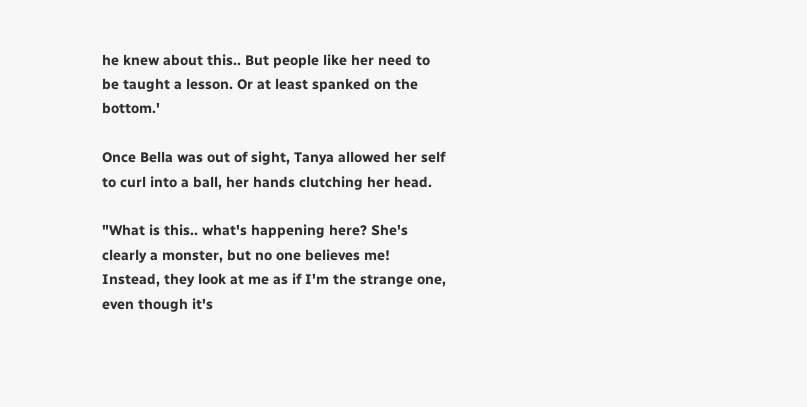he knew about this.. But people like her need to be taught a lesson. Or at least spanked on the bottom.'

Once Bella was out of sight, Tanya allowed her self to curl into a ball, her hands clutching her head.

"What is this.. what's happening here? She's clearly a monster, but no one believes me! Instead, they look at me as if I'm the strange one, even though it's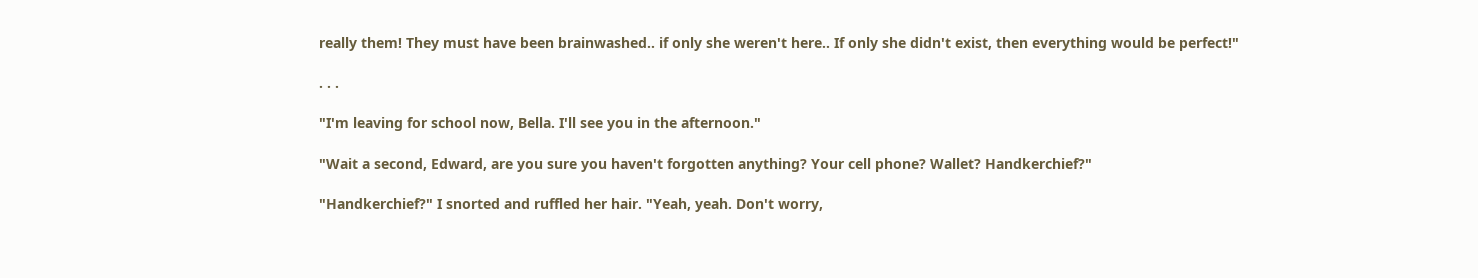really them! They must have been brainwashed.. if only she weren't here.. If only she didn't exist, then everything would be perfect!"

. . .

"I'm leaving for school now, Bella. I'll see you in the afternoon."

"Wait a second, Edward, are you sure you haven't forgotten anything? Your cell phone? Wallet? Handkerchief?"

"Handkerchief?" I snorted and ruffled her hair. "Yeah, yeah. Don't worry,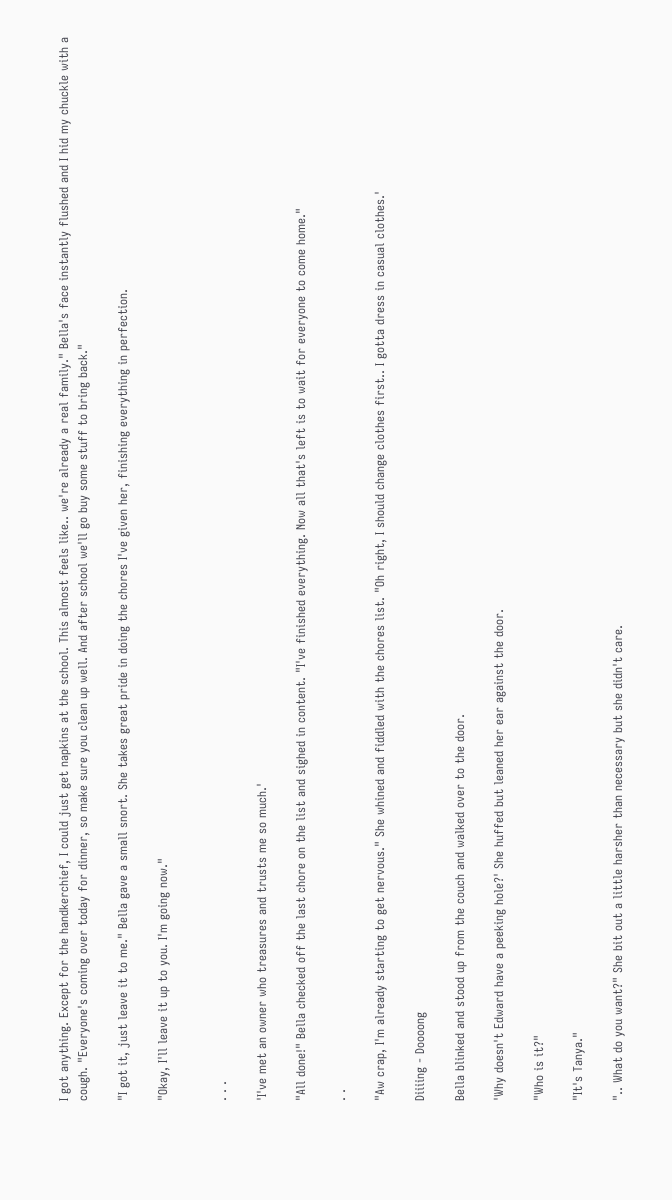I got anything. Except for the handkerchief, I could just get napkins at the school. This almost feels like.. we're already a real family." Bella's face instantly flushed and I hid my chuckle with a cough. "Everyone's coming over today for dinner, so make sure you clean up well. And after school we'll go buy some stuff to bring back."

"I got it, just leave it to me." Bella gave a small snort. She takes great pride in doing the chores I've given her, finishing everything in perfection.

"Okay, I'll leave it up to you. I'm going now."


. . .

'I've met an owner who treasures and trusts me so much.'

"All done!" Bella checked off the last chore on the list and sighed in content. "I've finished everything. Now all that's left is to wait for everyone to come home."

. .

"Aw crap, I'm already starting to get nervous." She whined and fiddled with the chores list. "Oh right, I should change clothes first.. I gotta dress in casual clothes.'

Diiiing - Doooong

Bella blinked and stood up from the couch and walked over to the door.

'Why doesn't Edward have a peeking hole?' She huffed but leaned her ear against the door.

"Who is it?"

"It's Tanya."

".. What do you want?" She bit out a little harsher than necessary but she didn't care.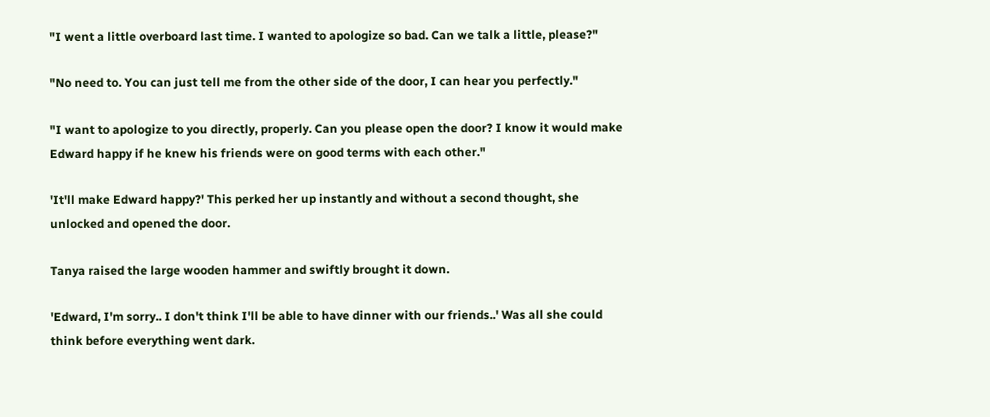"I went a little overboard last time. I wanted to apologize so bad. Can we talk a little, please?"

"No need to. You can just tell me from the other side of the door, I can hear you perfectly."

"I want to apologize to you directly, properly. Can you please open the door? I know it would make Edward happy if he knew his friends were on good terms with each other."

'It'll make Edward happy?' This perked her up instantly and without a second thought, she unlocked and opened the door.

Tanya raised the large wooden hammer and swiftly brought it down.

'Edward, I'm sorry.. I don't think I'll be able to have dinner with our friends..' Was all she could think before everything went dark.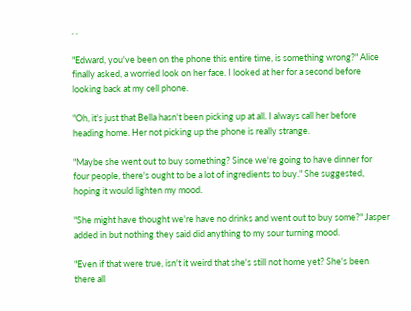. .

"Edward, you've been on the phone this entire time, is something wrong?" Alice finally asked, a worried look on her face. I looked at her for a second before looking back at my cell phone.

"Oh, it's just that Bella hasn't been picking up at all. I always call her before heading home. Her not picking up the phone is really strange.

"Maybe she went out to buy something? Since we're going to have dinner for four people, there's ought to be a lot of ingredients to buy." She suggested, hoping it would lighten my mood.

"She might have thought we're have no drinks and went out to buy some?" Jasper added in but nothing they said did anything to my sour turning mood.

"Even if that were true, isn't it weird that she's still not home yet? She's been there all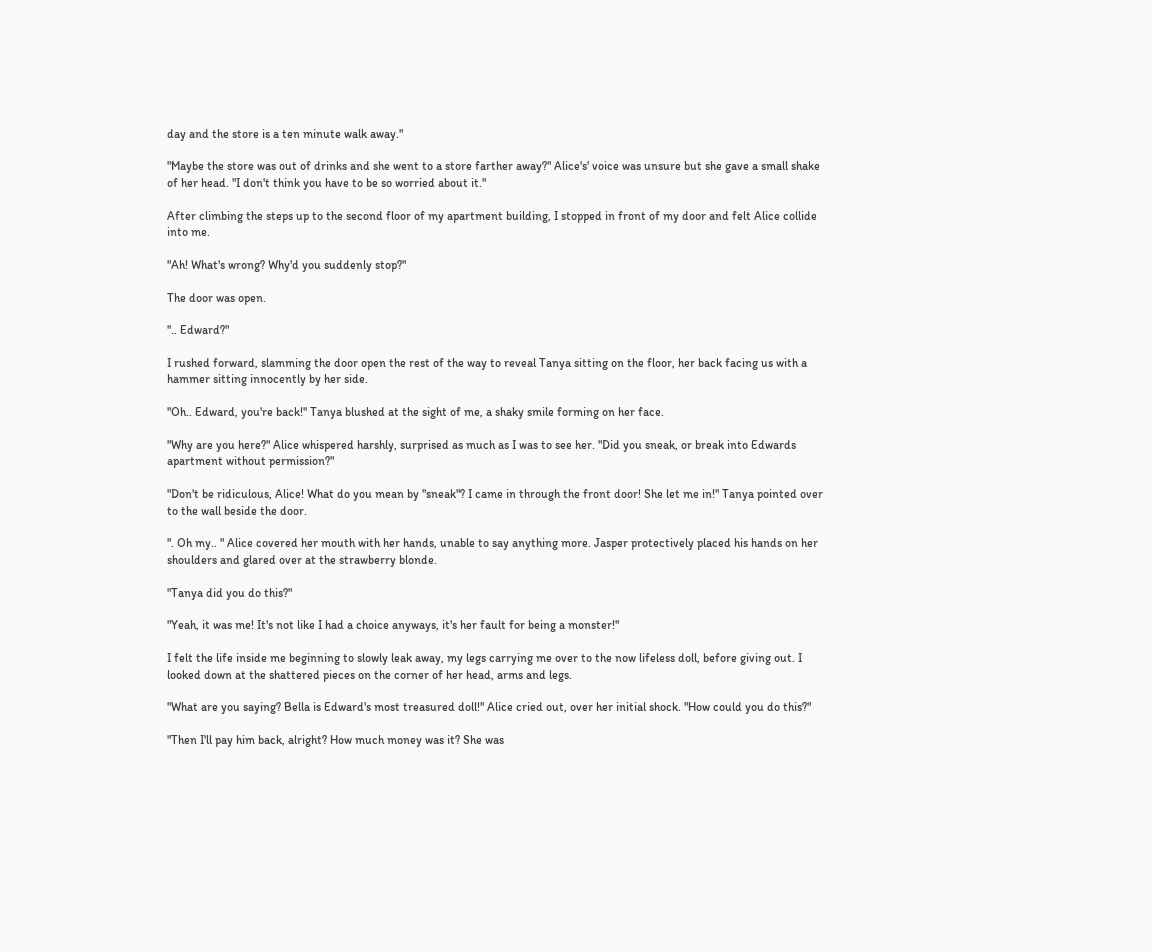day and the store is a ten minute walk away."

"Maybe the store was out of drinks and she went to a store farther away?" Alice's' voice was unsure but she gave a small shake of her head. "I don't think you have to be so worried about it."

After climbing the steps up to the second floor of my apartment building, I stopped in front of my door and felt Alice collide into me.

"Ah! What's wrong? Why'd you suddenly stop?"

The door was open.

".. Edward?"

I rushed forward, slamming the door open the rest of the way to reveal Tanya sitting on the floor, her back facing us with a hammer sitting innocently by her side.

"Oh.. Edward, you're back!" Tanya blushed at the sight of me, a shaky smile forming on her face.

"Why are you here?" Alice whispered harshly, surprised as much as I was to see her. "Did you sneak, or break into Edwards apartment without permission?"

"Don't be ridiculous, Alice! What do you mean by "sneak"? I came in through the front door! She let me in!" Tanya pointed over to the wall beside the door.

". Oh my.. " Alice covered her mouth with her hands, unable to say anything more. Jasper protectively placed his hands on her shoulders and glared over at the strawberry blonde.

"Tanya did you do this?"

"Yeah, it was me! It's not like I had a choice anyways, it's her fault for being a monster!"

I felt the life inside me beginning to slowly leak away, my legs carrying me over to the now lifeless doll, before giving out. I looked down at the shattered pieces on the corner of her head, arms and legs.

"What are you saying? Bella is Edward's most treasured doll!" Alice cried out, over her initial shock. "How could you do this?"

"Then I'll pay him back, alright? How much money was it? She was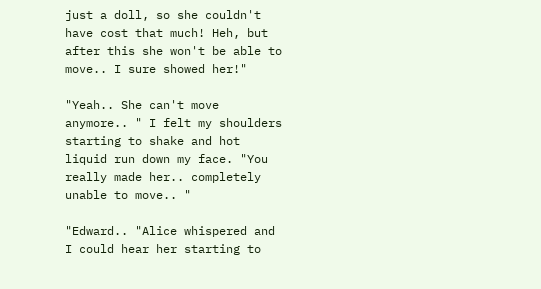just a doll, so she couldn't have cost that much! Heh, but after this she won't be able to move.. I sure showed her!"

"Yeah.. She can't move anymore.. " I felt my shoulders starting to shake and hot liquid run down my face. "You really made her.. completely unable to move.. "

"Edward.. "Alice whispered and I could hear her starting to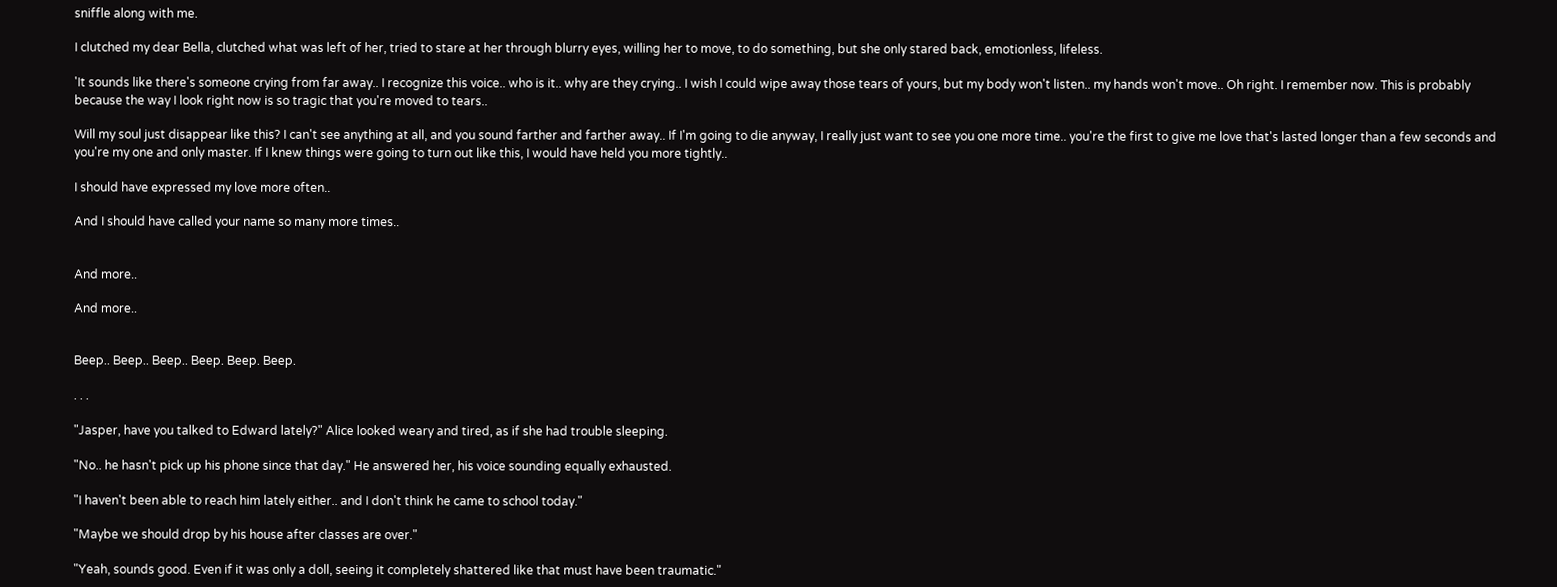sniffle along with me.

I clutched my dear Bella, clutched what was left of her, tried to stare at her through blurry eyes, willing her to move, to do something, but she only stared back, emotionless, lifeless.

'It sounds like there's someone crying from far away.. I recognize this voice.. who is it.. why are they crying.. I wish I could wipe away those tears of yours, but my body won't listen.. my hands won't move.. Oh right. I remember now. This is probably because the way I look right now is so tragic that you're moved to tears..

Will my soul just disappear like this? I can't see anything at all, and you sound farther and farther away.. If I'm going to die anyway, I really just want to see you one more time.. you're the first to give me love that's lasted longer than a few seconds and you're my one and only master. If I knew things were going to turn out like this, I would have held you more tightly..

I should have expressed my love more often..

And I should have called your name so many more times..


And more..

And more..


Beep.. Beep.. Beep.. Beep. Beep. Beep.

. . .

"Jasper, have you talked to Edward lately?" Alice looked weary and tired, as if she had trouble sleeping.

"No.. he hasn't pick up his phone since that day." He answered her, his voice sounding equally exhausted.

"I haven't been able to reach him lately either.. and I don't think he came to school today."

"Maybe we should drop by his house after classes are over."

"Yeah, sounds good. Even if it was only a doll, seeing it completely shattered like that must have been traumatic."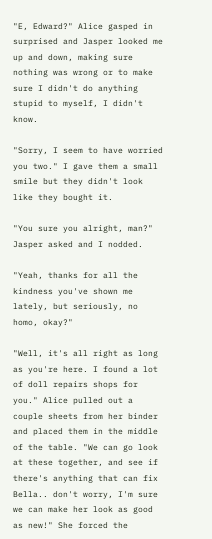"E, Edward?" Alice gasped in surprised and Jasper looked me up and down, making sure nothing was wrong or to make sure I didn't do anything stupid to myself, I didn't know.

"Sorry, I seem to have worried you two." I gave them a small smile but they didn't look like they bought it.

"You sure you alright, man?" Jasper asked and I nodded.

"Yeah, thanks for all the kindness you've shown me lately, but seriously, no homo, okay?"

"Well, it's all right as long as you're here. I found a lot of doll repairs shops for you." Alice pulled out a couple sheets from her binder and placed them in the middle of the table. "We can go look at these together, and see if there's anything that can fix Bella.. don't worry, I'm sure we can make her look as good as new!" She forced the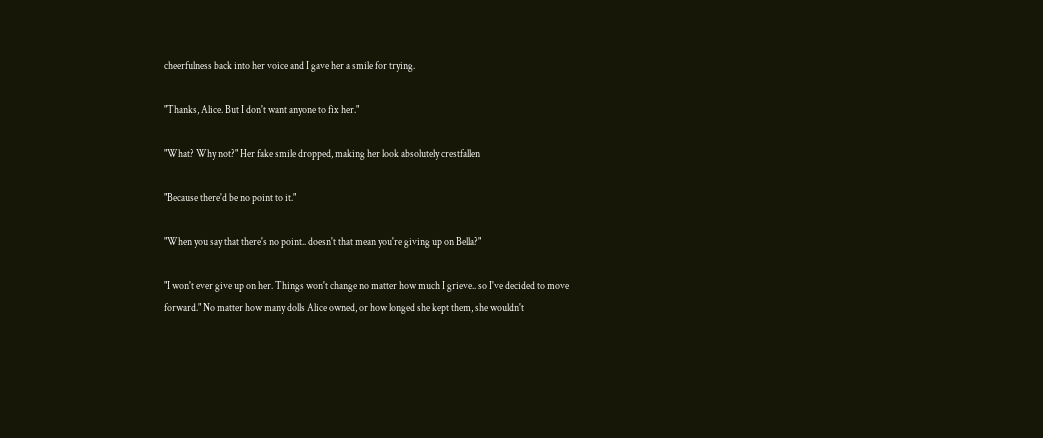cheerfulness back into her voice and I gave her a smile for trying.

"Thanks, Alice. But I don't want anyone to fix her."

"What? Why not?" Her fake smile dropped, making her look absolutely crestfallen

"Because there'd be no point to it."

"When you say that there's no point.. doesn't that mean you're giving up on Bella?"

"I won't ever give up on her. Things won't change no matter how much I grieve.. so I've decided to move forward." No matter how many dolls Alice owned, or how longed she kept them, she wouldn't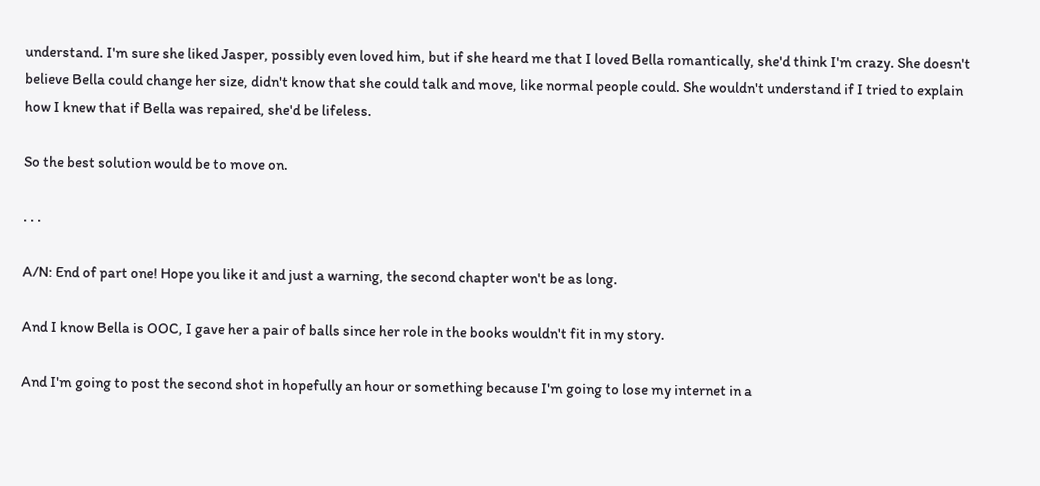understand. I'm sure she liked Jasper, possibly even loved him, but if she heard me that I loved Bella romantically, she'd think I'm crazy. She doesn't believe Bella could change her size, didn't know that she could talk and move, like normal people could. She wouldn't understand if I tried to explain how I knew that if Bella was repaired, she'd be lifeless.

So the best solution would be to move on.

. . .

A/N: End of part one! Hope you like it and just a warning, the second chapter won't be as long.

And I know Bella is OOC, I gave her a pair of balls since her role in the books wouldn't fit in my story.

And I'm going to post the second shot in hopefully an hour or something because I'm going to lose my internet in a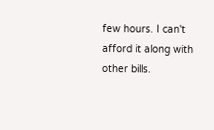few hours. I can't afford it along with other bills.